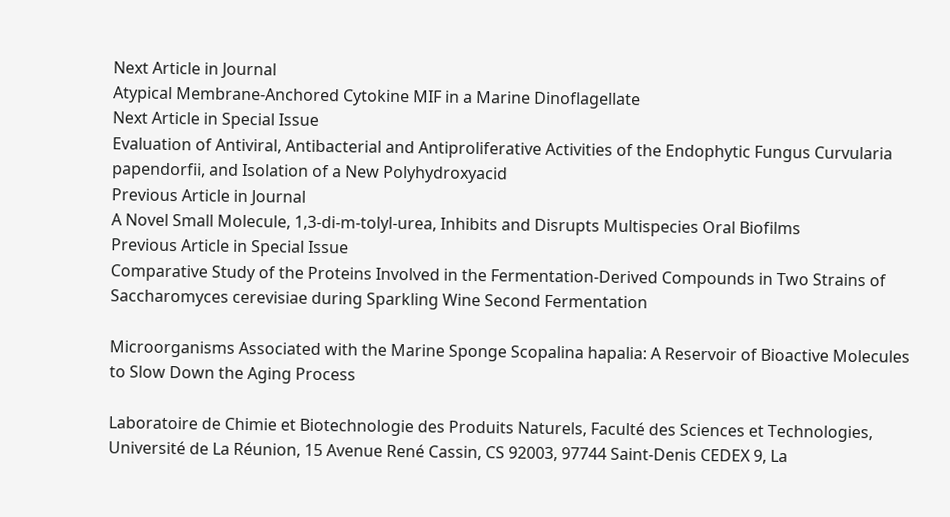Next Article in Journal
Atypical Membrane-Anchored Cytokine MIF in a Marine Dinoflagellate
Next Article in Special Issue
Evaluation of Antiviral, Antibacterial and Antiproliferative Activities of the Endophytic Fungus Curvularia papendorfii, and Isolation of a New Polyhydroxyacid
Previous Article in Journal
A Novel Small Molecule, 1,3-di-m-tolyl-urea, Inhibits and Disrupts Multispecies Oral Biofilms
Previous Article in Special Issue
Comparative Study of the Proteins Involved in the Fermentation-Derived Compounds in Two Strains of Saccharomyces cerevisiae during Sparkling Wine Second Fermentation

Microorganisms Associated with the Marine Sponge Scopalina hapalia: A Reservoir of Bioactive Molecules to Slow Down the Aging Process

Laboratoire de Chimie et Biotechnologie des Produits Naturels, Faculté des Sciences et Technologies, Université de La Réunion, 15 Avenue René Cassin, CS 92003, 97744 Saint-Denis CEDEX 9, La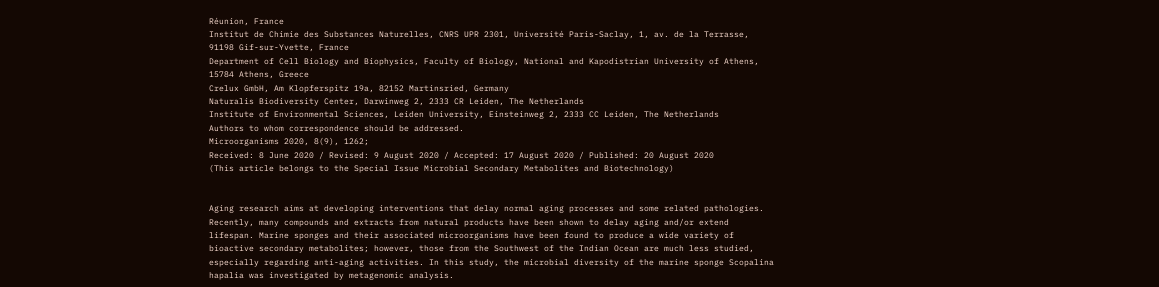Réunion, France
Institut de Chimie des Substances Naturelles, CNRS UPR 2301, Université Paris-Saclay, 1, av. de la Terrasse, 91198 Gif-sur-Yvette, France
Department of Cell Biology and Biophysics, Faculty of Biology, National and Kapodistrian University of Athens, 15784 Athens, Greece
Crelux GmbH, Am Klopferspitz 19a, 82152 Martinsried, Germany
Naturalis Biodiversity Center, Darwinweg 2, 2333 CR Leiden, The Netherlands
Institute of Environmental Sciences, Leiden University, Einsteinweg 2, 2333 CC Leiden, The Netherlands
Authors to whom correspondence should be addressed.
Microorganisms 2020, 8(9), 1262;
Received: 8 June 2020 / Revised: 9 August 2020 / Accepted: 17 August 2020 / Published: 20 August 2020
(This article belongs to the Special Issue Microbial Secondary Metabolites and Biotechnology)


Aging research aims at developing interventions that delay normal aging processes and some related pathologies. Recently, many compounds and extracts from natural products have been shown to delay aging and/or extend lifespan. Marine sponges and their associated microorganisms have been found to produce a wide variety of bioactive secondary metabolites; however, those from the Southwest of the Indian Ocean are much less studied, especially regarding anti-aging activities. In this study, the microbial diversity of the marine sponge Scopalina hapalia was investigated by metagenomic analysis.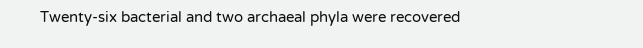Twenty-six bacterial and two archaeal phyla were recovered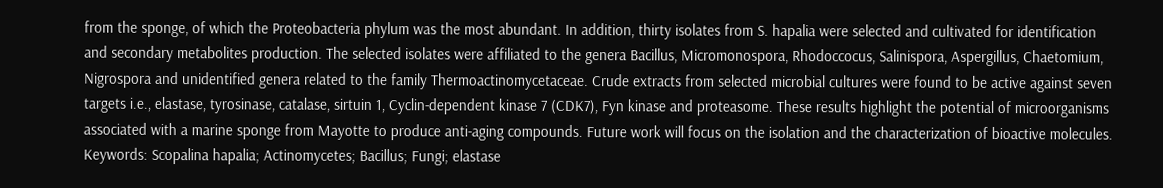from the sponge, of which the Proteobacteria phylum was the most abundant. In addition, thirty isolates from S. hapalia were selected and cultivated for identification and secondary metabolites production. The selected isolates were affiliated to the genera Bacillus, Micromonospora, Rhodoccocus, Salinispora, Aspergillus, Chaetomium, Nigrospora and unidentified genera related to the family Thermoactinomycetaceae. Crude extracts from selected microbial cultures were found to be active against seven targets i.e., elastase, tyrosinase, catalase, sirtuin 1, Cyclin-dependent kinase 7 (CDK7), Fyn kinase and proteasome. These results highlight the potential of microorganisms associated with a marine sponge from Mayotte to produce anti-aging compounds. Future work will focus on the isolation and the characterization of bioactive molecules.
Keywords: Scopalina hapalia; Actinomycetes; Bacillus; Fungi; elastase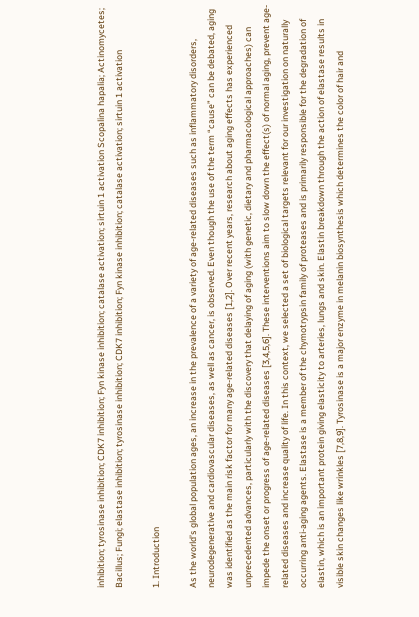inhibition; tyrosinase inhibition; CDK7 inhibition; Fyn kinase inhibition; catalase activation; sirtuin 1 activation Scopalina hapalia; Actinomycetes; Bacillus; Fungi; elastase inhibition; tyrosinase inhibition; CDK7 inhibition; Fyn kinase inhibition; catalase activation; sirtuin 1 activation

1. Introduction

As the world’s global population ages, an increase in the prevalence of a variety of age-related diseases such as inflammatory disorders, neurodegenerative and cardiovascular diseases, as well as cancer, is observed. Even though the use of the term “cause” can be debated, aging was identified as the main risk factor for many age-related diseases [1,2]. Over recent years, research about aging effects has experienced unprecedented advances, particularly with the discovery that delaying of aging (with genetic, dietary and pharmacological approaches) can impede the onset or progress of age-related diseases [3,4,5,6]. These interventions aim to slow down the effect(s) of normal aging, prevent age-related diseases and increase quality of life. In this context, we selected a set of biological targets relevant for our investigation on naturally occurring anti-aging agents. Elastase is a member of the chymotrypsin family of proteases and is primarily responsible for the degradation of elastin, which is an important protein giving elasticity to arteries, lungs and skin. Elastin breakdown through the action of elastase results in visible skin changes like wrinkles [7,8,9]. Tyrosinase is a major enzyme in melanin biosynthesis which determines the color of hair and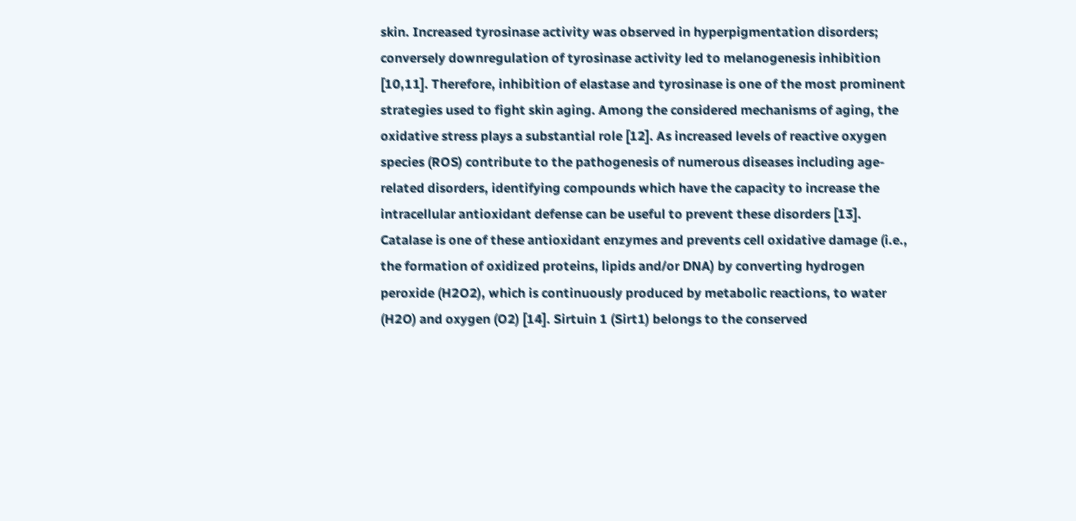skin. Increased tyrosinase activity was observed in hyperpigmentation disorders; conversely downregulation of tyrosinase activity led to melanogenesis inhibition [10,11]. Therefore, inhibition of elastase and tyrosinase is one of the most prominent strategies used to fight skin aging. Among the considered mechanisms of aging, the oxidative stress plays a substantial role [12]. As increased levels of reactive oxygen species (ROS) contribute to the pathogenesis of numerous diseases including age-related disorders, identifying compounds which have the capacity to increase the intracellular antioxidant defense can be useful to prevent these disorders [13]. Catalase is one of these antioxidant enzymes and prevents cell oxidative damage (i.e., the formation of oxidized proteins, lipids and/or DNA) by converting hydrogen peroxide (H2O2), which is continuously produced by metabolic reactions, to water (H2O) and oxygen (O2) [14]. Sirtuin 1 (Sirt1) belongs to the conserved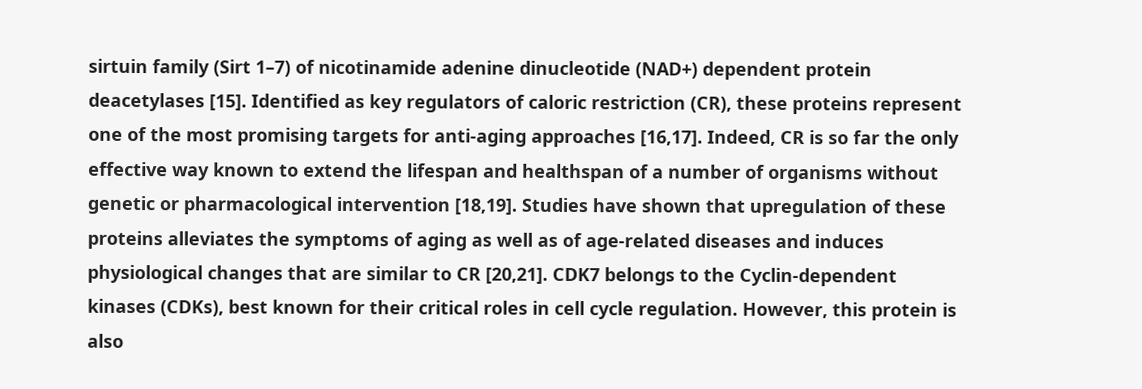sirtuin family (Sirt 1–7) of nicotinamide adenine dinucleotide (NAD+) dependent protein deacetylases [15]. Identified as key regulators of caloric restriction (CR), these proteins represent one of the most promising targets for anti-aging approaches [16,17]. Indeed, CR is so far the only effective way known to extend the lifespan and healthspan of a number of organisms without genetic or pharmacological intervention [18,19]. Studies have shown that upregulation of these proteins alleviates the symptoms of aging as well as of age-related diseases and induces physiological changes that are similar to CR [20,21]. CDK7 belongs to the Cyclin-dependent kinases (CDKs), best known for their critical roles in cell cycle regulation. However, this protein is also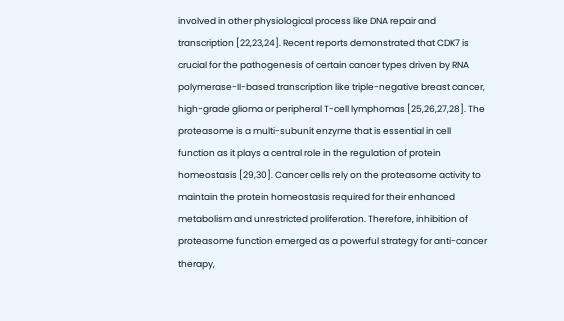involved in other physiological process like DNA repair and transcription [22,23,24]. Recent reports demonstrated that CDK7 is crucial for the pathogenesis of certain cancer types driven by RNA polymerase-II-based transcription like triple-negative breast cancer, high-grade glioma or peripheral T-cell lymphomas [25,26,27,28]. The proteasome is a multi-subunit enzyme that is essential in cell function as it plays a central role in the regulation of protein homeostasis [29,30]. Cancer cells rely on the proteasome activity to maintain the protein homeostasis required for their enhanced metabolism and unrestricted proliferation. Therefore, inhibition of proteasome function emerged as a powerful strategy for anti-cancer therapy,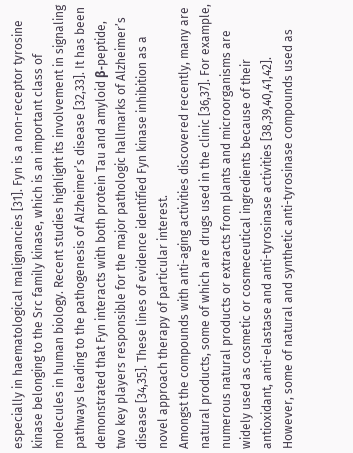especially in haematological malignancies [31]. Fyn is a non-receptor tyrosine kinase belonging to the Src family kinase, which is an important class of molecules in human biology. Recent studies highlight its involvement in signaling pathways leading to the pathogenesis of Alzheimer’s disease [32,33]. It has been demonstrated that Fyn interacts with both protein Tau and amyloid β-peptide, two key players responsible for the major pathologic hallmarks of Alzheimer’s disease [34,35]. These lines of evidence identified Fyn kinase inhibition as a novel approach therapy of particular interest.
Amongst the compounds with anti-aging activities discovered recently, many are natural products, some of which are drugs used in the clinic [36,37]. For example, numerous natural products or extracts from plants and microorganisms are widely used as cosmetic or cosmeceutical ingredients because of their antioxidant, anti-elastase and anti-tyrosinase activities [38,39,40,41,42]. However, some of natural and synthetic anti-tyrosinase compounds used as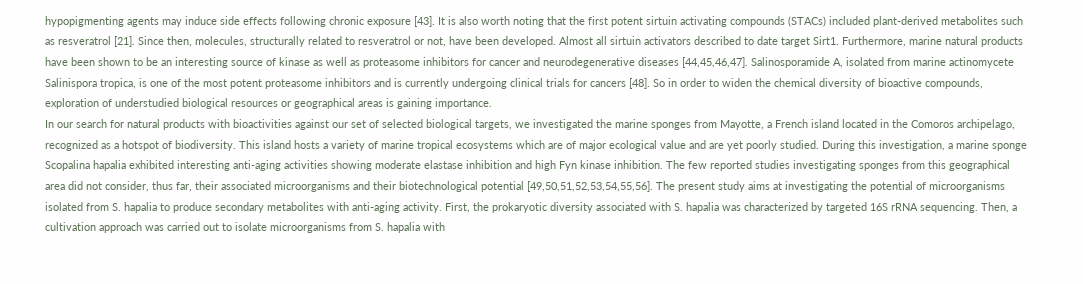hypopigmenting agents may induce side effects following chronic exposure [43]. It is also worth noting that the first potent sirtuin activating compounds (STACs) included plant-derived metabolites such as resveratrol [21]. Since then, molecules, structurally related to resveratrol or not, have been developed. Almost all sirtuin activators described to date target Sirt1. Furthermore, marine natural products have been shown to be an interesting source of kinase as well as proteasome inhibitors for cancer and neurodegenerative diseases [44,45,46,47]. Salinosporamide A, isolated from marine actinomycete Salinispora tropica, is one of the most potent proteasome inhibitors and is currently undergoing clinical trials for cancers [48]. So in order to widen the chemical diversity of bioactive compounds, exploration of understudied biological resources or geographical areas is gaining importance.
In our search for natural products with bioactivities against our set of selected biological targets, we investigated the marine sponges from Mayotte, a French island located in the Comoros archipelago, recognized as a hotspot of biodiversity. This island hosts a variety of marine tropical ecosystems which are of major ecological value and are yet poorly studied. During this investigation, a marine sponge Scopalina hapalia exhibited interesting anti-aging activities showing moderate elastase inhibition and high Fyn kinase inhibition. The few reported studies investigating sponges from this geographical area did not consider, thus far, their associated microorganisms and their biotechnological potential [49,50,51,52,53,54,55,56]. The present study aims at investigating the potential of microorganisms isolated from S. hapalia to produce secondary metabolites with anti-aging activity. First, the prokaryotic diversity associated with S. hapalia was characterized by targeted 16S rRNA sequencing. Then, a cultivation approach was carried out to isolate microorganisms from S. hapalia with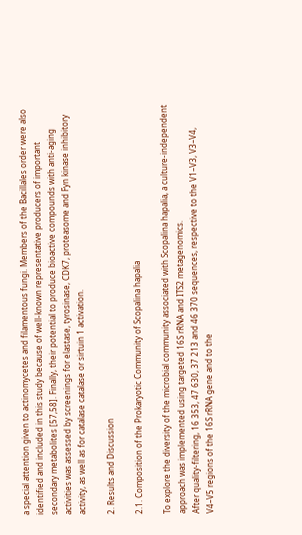a special attention given to actinomycetes and filamentous fungi. Members of the Bacillales order were also identified and included in this study because of well-known representative producers of important secondary metabolites [57,58]. Finally, their potential to produce bioactive compounds with anti-aging activities was assessed by screenings for elastase, tyrosinase, CDK7, proteasome and Fyn kinase inhibitory activity, as well as for catalase catalase or sirtuin 1 activation.

2. Results and Discussion

2.1. Composition of the Prokaryotic Community of Scopalina hapalia

To explore the diversity of the microbial community associated with Scopalina hapalia, a culture-independent approach was implemented using targeted 16S rRNA and ITS2 metagenomics.
After quality-filtering, 16 353, 47 630, 37 213 and 46 370 sequences, respective to the V1–V3, V3–V4, V4–V5 regions of the 16S rRNA gene and to the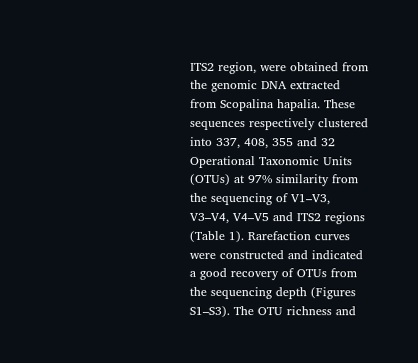ITS2 region, were obtained from the genomic DNA extracted from Scopalina hapalia. These sequences respectively clustered into 337, 408, 355 and 32 Operational Taxonomic Units (OTUs) at 97% similarity from the sequencing of V1–V3, V3–V4, V4–V5 and ITS2 regions (Table 1). Rarefaction curves were constructed and indicated a good recovery of OTUs from the sequencing depth (Figures S1–S3). The OTU richness and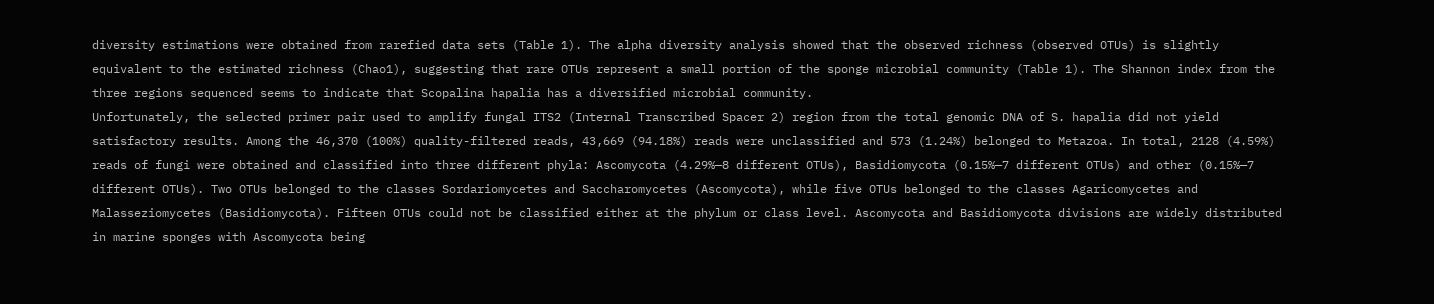diversity estimations were obtained from rarefied data sets (Table 1). The alpha diversity analysis showed that the observed richness (observed OTUs) is slightly equivalent to the estimated richness (Chao1), suggesting that rare OTUs represent a small portion of the sponge microbial community (Table 1). The Shannon index from the three regions sequenced seems to indicate that Scopalina hapalia has a diversified microbial community.
Unfortunately, the selected primer pair used to amplify fungal ITS2 (Internal Transcribed Spacer 2) region from the total genomic DNA of S. hapalia did not yield satisfactory results. Among the 46,370 (100%) quality-filtered reads, 43,669 (94.18%) reads were unclassified and 573 (1.24%) belonged to Metazoa. In total, 2128 (4.59%) reads of fungi were obtained and classified into three different phyla: Ascomycota (4.29%—8 different OTUs), Basidiomycota (0.15%—7 different OTUs) and other (0.15%—7 different OTUs). Two OTUs belonged to the classes Sordariomycetes and Saccharomycetes (Ascomycota), while five OTUs belonged to the classes Agaricomycetes and Malasseziomycetes (Basidiomycota). Fifteen OTUs could not be classified either at the phylum or class level. Ascomycota and Basidiomycota divisions are widely distributed in marine sponges with Ascomycota being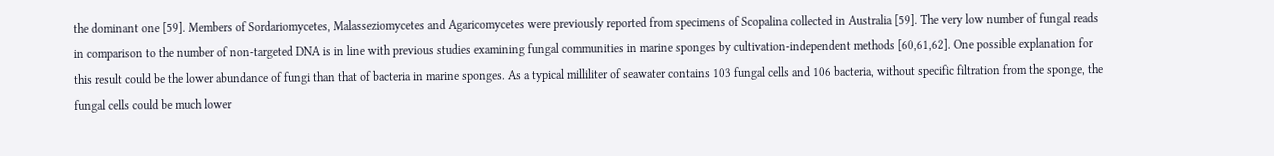the dominant one [59]. Members of Sordariomycetes, Malasseziomycetes and Agaricomycetes were previously reported from specimens of Scopalina collected in Australia [59]. The very low number of fungal reads in comparison to the number of non-targeted DNA is in line with previous studies examining fungal communities in marine sponges by cultivation-independent methods [60,61,62]. One possible explanation for this result could be the lower abundance of fungi than that of bacteria in marine sponges. As a typical milliliter of seawater contains 103 fungal cells and 106 bacteria, without specific filtration from the sponge, the fungal cells could be much lower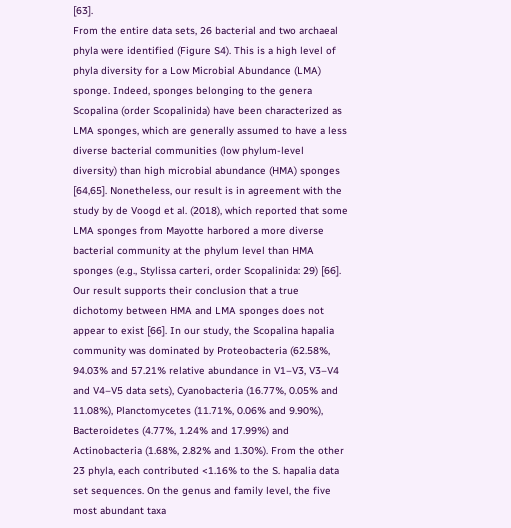[63].
From the entire data sets, 26 bacterial and two archaeal phyla were identified (Figure S4). This is a high level of phyla diversity for a Low Microbial Abundance (LMA) sponge. Indeed, sponges belonging to the genera Scopalina (order Scopalinida) have been characterized as LMA sponges, which are generally assumed to have a less diverse bacterial communities (low phylum-level diversity) than high microbial abundance (HMA) sponges [64,65]. Nonetheless, our result is in agreement with the study by de Voogd et al. (2018), which reported that some LMA sponges from Mayotte harbored a more diverse bacterial community at the phylum level than HMA sponges (e.g., Stylissa carteri, order Scopalinida: 29) [66]. Our result supports their conclusion that a true dichotomy between HMA and LMA sponges does not appear to exist [66]. In our study, the Scopalina hapalia community was dominated by Proteobacteria (62.58%, 94.03% and 57.21% relative abundance in V1–V3, V3–V4 and V4–V5 data sets), Cyanobacteria (16.77%, 0.05% and 11.08%), Planctomycetes (11.71%, 0.06% and 9.90%), Bacteroidetes (4.77%, 1.24% and 17.99%) and Actinobacteria (1.68%, 2.82% and 1.30%). From the other 23 phyla, each contributed <1.16% to the S. hapalia data set sequences. On the genus and family level, the five most abundant taxa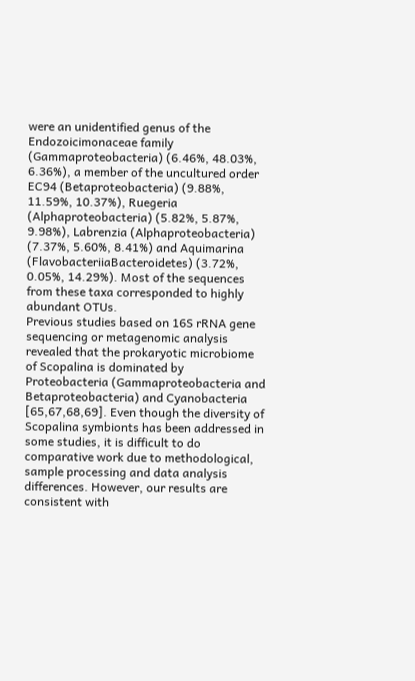were an unidentified genus of the Endozoicimonaceae family (Gammaproteobacteria) (6.46%, 48.03%, 6.36%), a member of the uncultured order EC94 (Betaproteobacteria) (9.88%, 11.59%, 10.37%), Ruegeria (Alphaproteobacteria) (5.82%, 5.87%, 9.98%), Labrenzia (Alphaproteobacteria) (7.37%, 5.60%, 8.41%) and Aquimarina (FlavobacteriiaBacteroidetes) (3.72%, 0.05%, 14.29%). Most of the sequences from these taxa corresponded to highly abundant OTUs.
Previous studies based on 16S rRNA gene sequencing or metagenomic analysis revealed that the prokaryotic microbiome of Scopalina is dominated by Proteobacteria (Gammaproteobacteria and Betaproteobacteria) and Cyanobacteria [65,67,68,69]. Even though the diversity of Scopalina symbionts has been addressed in some studies, it is difficult to do comparative work due to methodological, sample processing and data analysis differences. However, our results are consistent with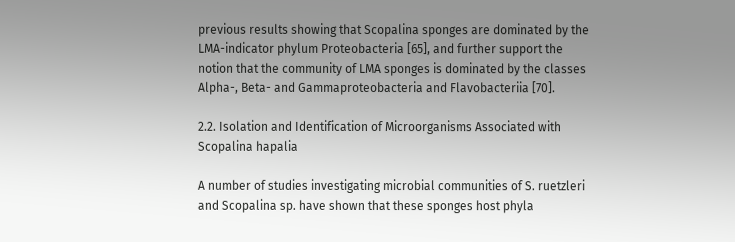previous results showing that Scopalina sponges are dominated by the LMA-indicator phylum Proteobacteria [65], and further support the notion that the community of LMA sponges is dominated by the classes Alpha-, Beta- and Gammaproteobacteria and Flavobacteriia [70].

2.2. Isolation and Identification of Microorganisms Associated with Scopalina hapalia

A number of studies investigating microbial communities of S. ruetzleri and Scopalina sp. have shown that these sponges host phyla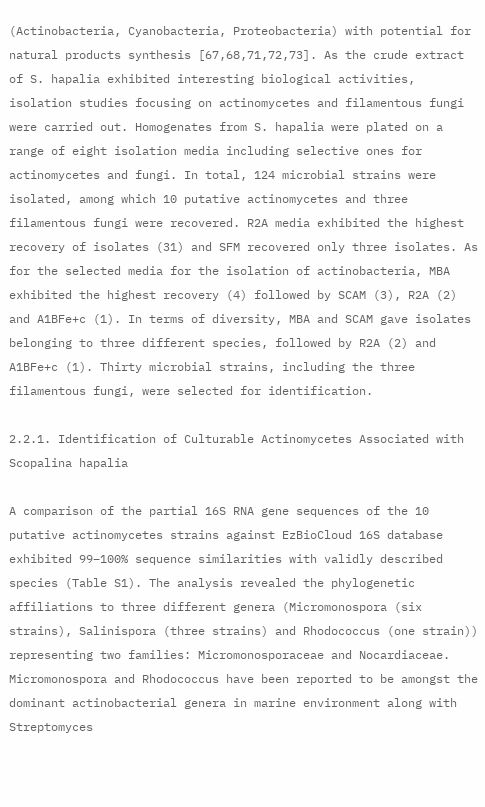(Actinobacteria, Cyanobacteria, Proteobacteria) with potential for natural products synthesis [67,68,71,72,73]. As the crude extract of S. hapalia exhibited interesting biological activities, isolation studies focusing on actinomycetes and filamentous fungi were carried out. Homogenates from S. hapalia were plated on a range of eight isolation media including selective ones for actinomycetes and fungi. In total, 124 microbial strains were isolated, among which 10 putative actinomycetes and three filamentous fungi were recovered. R2A media exhibited the highest recovery of isolates (31) and SFM recovered only three isolates. As for the selected media for the isolation of actinobacteria, MBA exhibited the highest recovery (4) followed by SCAM (3), R2A (2) and A1BFe+c (1). In terms of diversity, MBA and SCAM gave isolates belonging to three different species, followed by R2A (2) and A1BFe+c (1). Thirty microbial strains, including the three filamentous fungi, were selected for identification.

2.2.1. Identification of Culturable Actinomycetes Associated with Scopalina hapalia

A comparison of the partial 16S RNA gene sequences of the 10 putative actinomycetes strains against EzBioCloud 16S database exhibited 99–100% sequence similarities with validly described species (Table S1). The analysis revealed the phylogenetic affiliations to three different genera (Micromonospora (six strains), Salinispora (three strains) and Rhodococcus (one strain)) representing two families: Micromonosporaceae and Nocardiaceae.
Micromonospora and Rhodococcus have been reported to be amongst the dominant actinobacterial genera in marine environment along with Streptomyces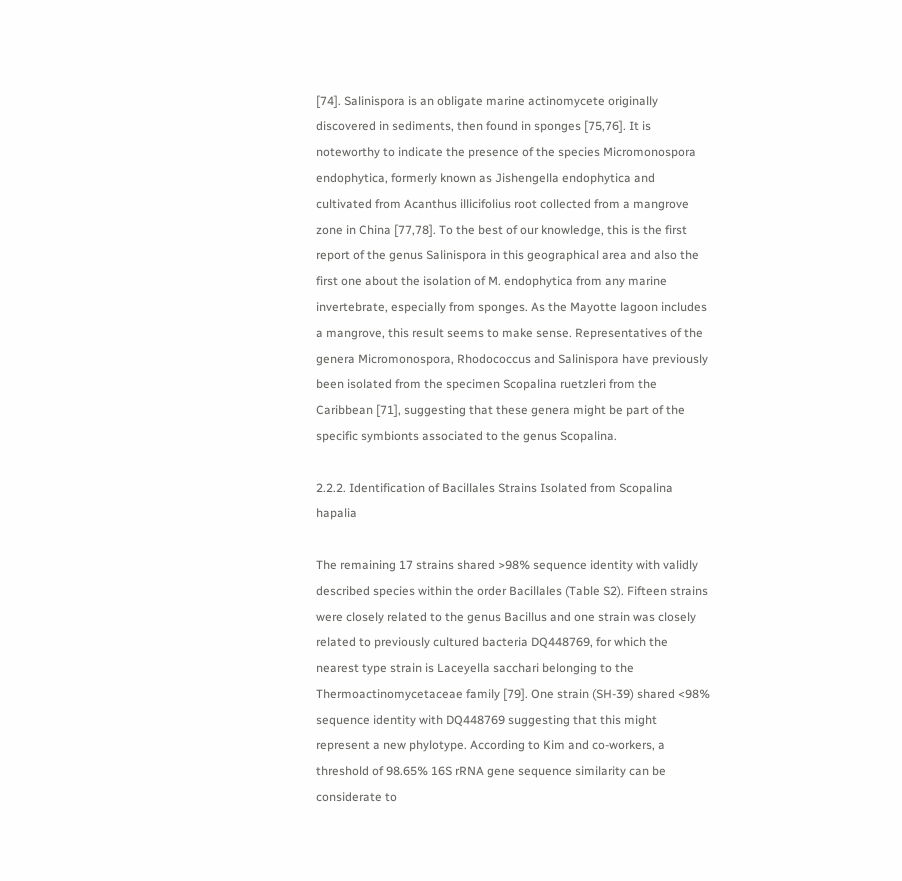[74]. Salinispora is an obligate marine actinomycete originally discovered in sediments, then found in sponges [75,76]. It is noteworthy to indicate the presence of the species Micromonospora endophytica, formerly known as Jishengella endophytica and cultivated from Acanthus illicifolius root collected from a mangrove zone in China [77,78]. To the best of our knowledge, this is the first report of the genus Salinispora in this geographical area and also the first one about the isolation of M. endophytica from any marine invertebrate, especially from sponges. As the Mayotte lagoon includes a mangrove, this result seems to make sense. Representatives of the genera Micromonospora, Rhodococcus and Salinispora have previously been isolated from the specimen Scopalina ruetzleri from the Caribbean [71], suggesting that these genera might be part of the specific symbionts associated to the genus Scopalina.

2.2.2. Identification of Bacillales Strains Isolated from Scopalina hapalia

The remaining 17 strains shared >98% sequence identity with validly described species within the order Bacillales (Table S2). Fifteen strains were closely related to the genus Bacillus and one strain was closely related to previously cultured bacteria DQ448769, for which the nearest type strain is Laceyella sacchari belonging to the Thermoactinomycetaceae family [79]. One strain (SH-39) shared <98% sequence identity with DQ448769 suggesting that this might represent a new phylotype. According to Kim and co-workers, a threshold of 98.65% 16S rRNA gene sequence similarity can be considerate to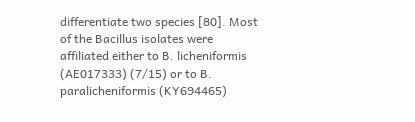differentiate two species [80]. Most of the Bacillus isolates were affiliated either to B. licheniformis (AE017333) (7/15) or to B. paralicheniformis (KY694465)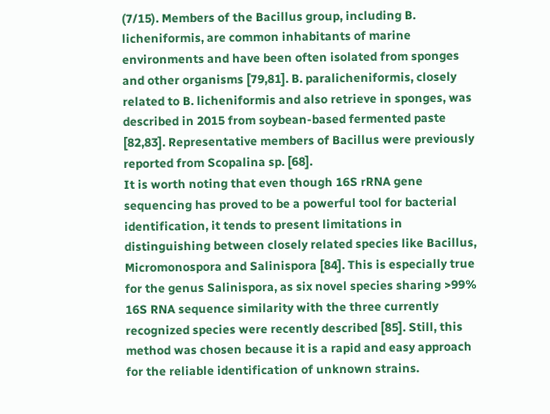(7/15). Members of the Bacillus group, including B. licheniformis, are common inhabitants of marine environments and have been often isolated from sponges and other organisms [79,81]. B. paralicheniformis, closely related to B. licheniformis and also retrieve in sponges, was described in 2015 from soybean-based fermented paste [82,83]. Representative members of Bacillus were previously reported from Scopalina sp. [68].
It is worth noting that even though 16S rRNA gene sequencing has proved to be a powerful tool for bacterial identification, it tends to present limitations in distinguishing between closely related species like Bacillus, Micromonospora and Salinispora [84]. This is especially true for the genus Salinispora, as six novel species sharing >99% 16S RNA sequence similarity with the three currently recognized species were recently described [85]. Still, this method was chosen because it is a rapid and easy approach for the reliable identification of unknown strains.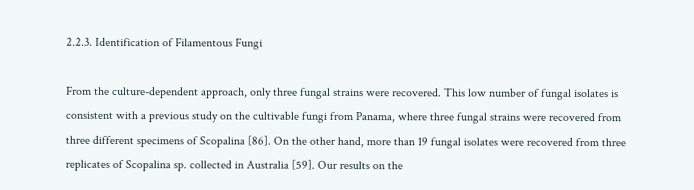2.2.3. Identification of Filamentous Fungi

From the culture-dependent approach, only three fungal strains were recovered. This low number of fungal isolates is consistent with a previous study on the cultivable fungi from Panama, where three fungal strains were recovered from three different specimens of Scopalina [86]. On the other hand, more than 19 fungal isolates were recovered from three replicates of Scopalina sp. collected in Australia [59]. Our results on the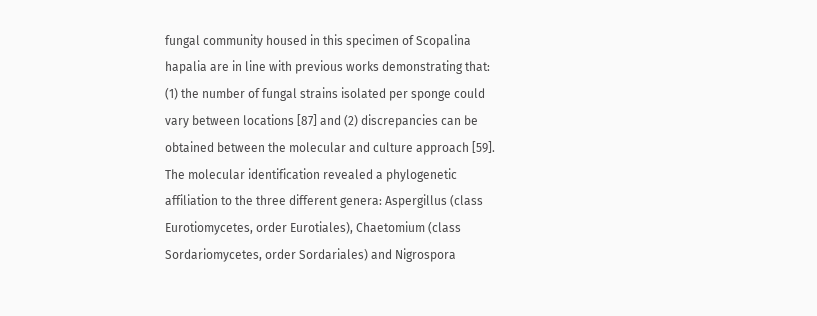fungal community housed in this specimen of Scopalina hapalia are in line with previous works demonstrating that: (1) the number of fungal strains isolated per sponge could vary between locations [87] and (2) discrepancies can be obtained between the molecular and culture approach [59].
The molecular identification revealed a phylogenetic affiliation to the three different genera: Aspergillus (class Eurotiomycetes, order Eurotiales), Chaetomium (class Sordariomycetes, order Sordariales) and Nigrospora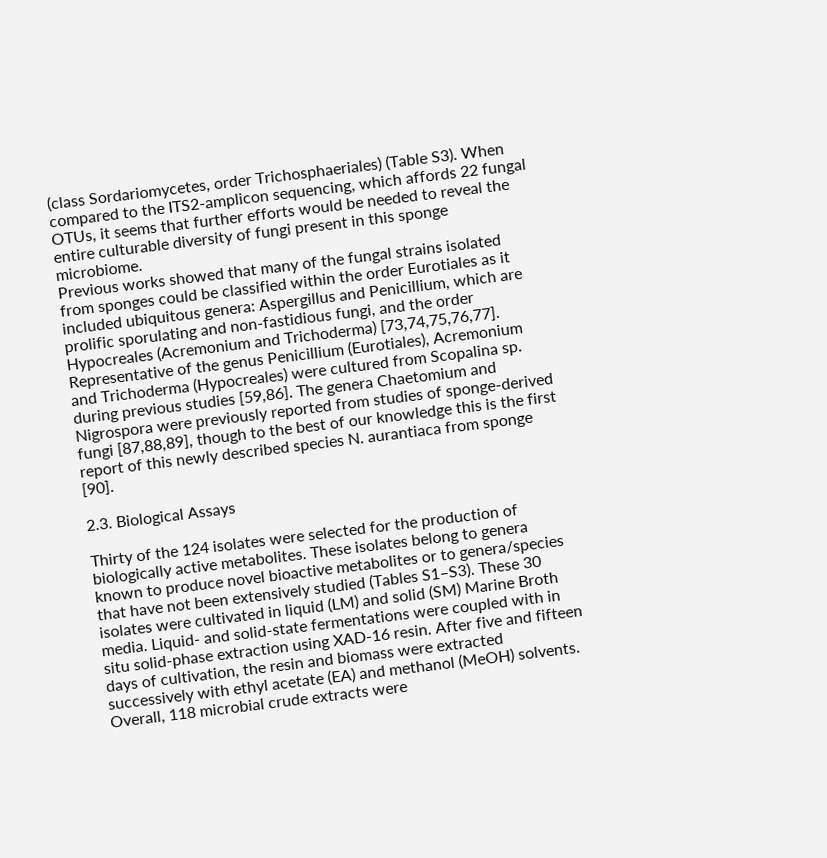(class Sordariomycetes, order Trichosphaeriales) (Table S3). When compared to the ITS2-amplicon sequencing, which affords 22 fungal OTUs, it seems that further efforts would be needed to reveal the entire culturable diversity of fungi present in this sponge microbiome.
Previous works showed that many of the fungal strains isolated from sponges could be classified within the order Eurotiales as it included ubiquitous genera: Aspergillus and Penicillium, which are prolific sporulating and non-fastidious fungi, and the order Hypocreales (Acremonium and Trichoderma) [73,74,75,76,77]. Representative of the genus Penicillium (Eurotiales), Acremonium and Trichoderma (Hypocreales) were cultured from Scopalina sp. during previous studies [59,86]. The genera Chaetomium and Nigrospora were previously reported from studies of sponge-derived fungi [87,88,89], though to the best of our knowledge this is the first report of this newly described species N. aurantiaca from sponge [90].

2.3. Biological Assays

Thirty of the 124 isolates were selected for the production of biologically active metabolites. These isolates belong to genera known to produce novel bioactive metabolites or to genera/species that have not been extensively studied (Tables S1–S3). These 30 isolates were cultivated in liquid (LM) and solid (SM) Marine Broth media. Liquid- and solid-state fermentations were coupled with in situ solid-phase extraction using XAD-16 resin. After five and fifteen days of cultivation, the resin and biomass were extracted successively with ethyl acetate (EA) and methanol (MeOH) solvents. Overall, 118 microbial crude extracts were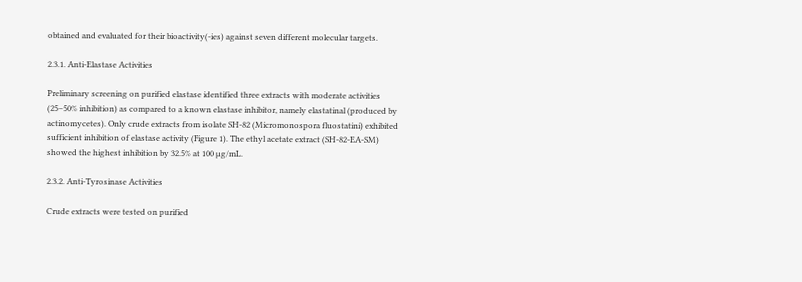obtained and evaluated for their bioactivity(-ies) against seven different molecular targets.

2.3.1. Anti-Elastase Activities

Preliminary screening on purified elastase identified three extracts with moderate activities (25–50% inhibition) as compared to a known elastase inhibitor, namely elastatinal (produced by actinomycetes). Only crude extracts from isolate SH-82 (Micromonospora fluostatini) exhibited sufficient inhibition of elastase activity (Figure 1). The ethyl acetate extract (SH-82-EA-SM) showed the highest inhibition by 32.5% at 100 µg/mL.

2.3.2. Anti-Tyrosinase Activities

Crude extracts were tested on purified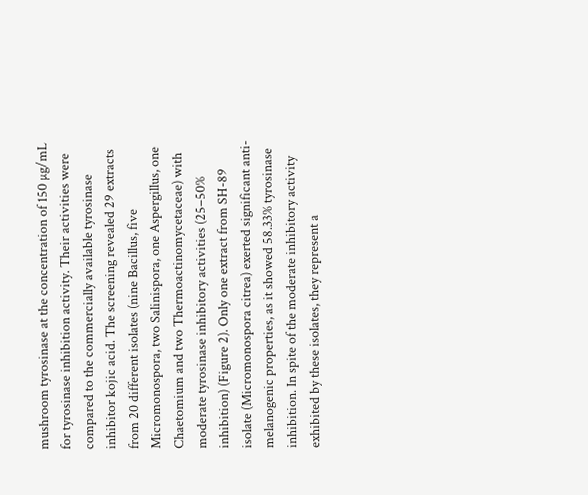mushroom tyrosinase at the concentration of 150 µg/mL for tyrosinase inhibition activity. Their activities were compared to the commercially available tyrosinase inhibitor kojic acid. The screening revealed 29 extracts from 20 different isolates (nine Bacillus, five Micromonospora, two Salinispora, one Aspergillus, one Chaetomium and two Thermoactinomycetaceae) with moderate tyrosinase inhibitory activities (25–50% inhibition) (Figure 2). Only one extract from SH-89 isolate (Micromonospora citrea) exerted significant anti-melanogenic properties, as it showed 58.33% tyrosinase inhibition. In spite of the moderate inhibitory activity exhibited by these isolates, they represent a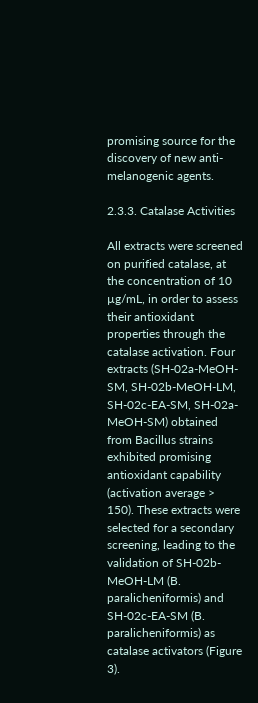promising source for the discovery of new anti-melanogenic agents.

2.3.3. Catalase Activities

All extracts were screened on purified catalase, at the concentration of 10 µg/mL, in order to assess their antioxidant properties through the catalase activation. Four extracts (SH-02a-MeOH-SM, SH-02b-MeOH-LM, SH-02c-EA-SM, SH-02a-MeOH-SM) obtained from Bacillus strains exhibited promising antioxidant capability (activation average > 150). These extracts were selected for a secondary screening, leading to the validation of SH-02b-MeOH-LM (B. paralicheniformis) and SH-02c-EA-SM (B. paralicheniformis) as catalase activators (Figure 3).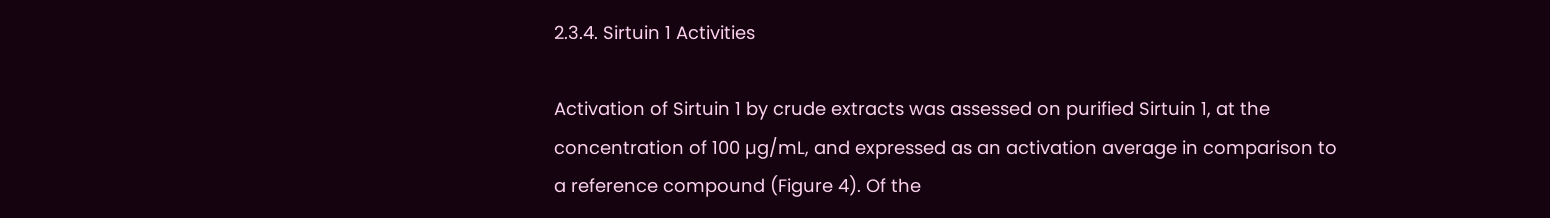2.3.4. Sirtuin 1 Activities

Activation of Sirtuin 1 by crude extracts was assessed on purified Sirtuin 1, at the concentration of 100 µg/mL, and expressed as an activation average in comparison to a reference compound (Figure 4). Of the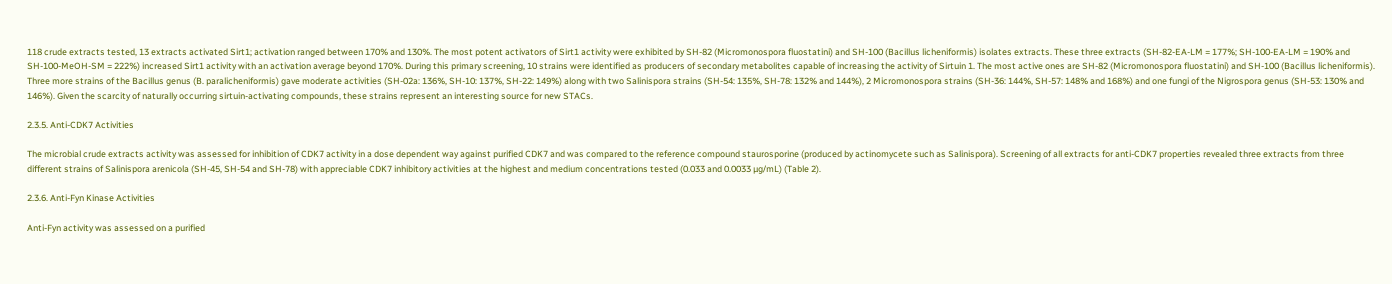118 crude extracts tested, 13 extracts activated Sirt1; activation ranged between 170% and 130%. The most potent activators of Sirt1 activity were exhibited by SH-82 (Micromonospora fluostatini) and SH-100 (Bacillus licheniformis) isolates extracts. These three extracts (SH-82-EA-LM = 177%; SH-100-EA-LM = 190% and SH-100-MeOH-SM = 222%) increased Sirt1 activity with an activation average beyond 170%. During this primary screening, 10 strains were identified as producers of secondary metabolites capable of increasing the activity of Sirtuin 1. The most active ones are SH-82 (Micromonospora fluostatini) and SH-100 (Bacillus licheniformis). Three more strains of the Bacillus genus (B. paralicheniformis) gave moderate activities (SH-02a: 136%, SH-10: 137%, SH-22: 149%) along with two Salinispora strains (SH-54: 135%, SH-78: 132% and 144%), 2 Micromonospora strains (SH-36: 144%, SH-57: 148% and 168%) and one fungi of the Nigrospora genus (SH-53: 130% and 146%). Given the scarcity of naturally occurring sirtuin-activating compounds, these strains represent an interesting source for new STACs.

2.3.5. Anti-CDK7 Activities

The microbial crude extracts activity was assessed for inhibition of CDK7 activity in a dose dependent way against purified CDK7 and was compared to the reference compound staurosporine (produced by actinomycete such as Salinispora). Screening of all extracts for anti-CDK7 properties revealed three extracts from three different strains of Salinispora arenicola (SH-45, SH-54 and SH-78) with appreciable CDK7 inhibitory activities at the highest and medium concentrations tested (0.033 and 0.0033 µg/mL) (Table 2).

2.3.6. Anti-Fyn Kinase Activities

Anti-Fyn activity was assessed on a purified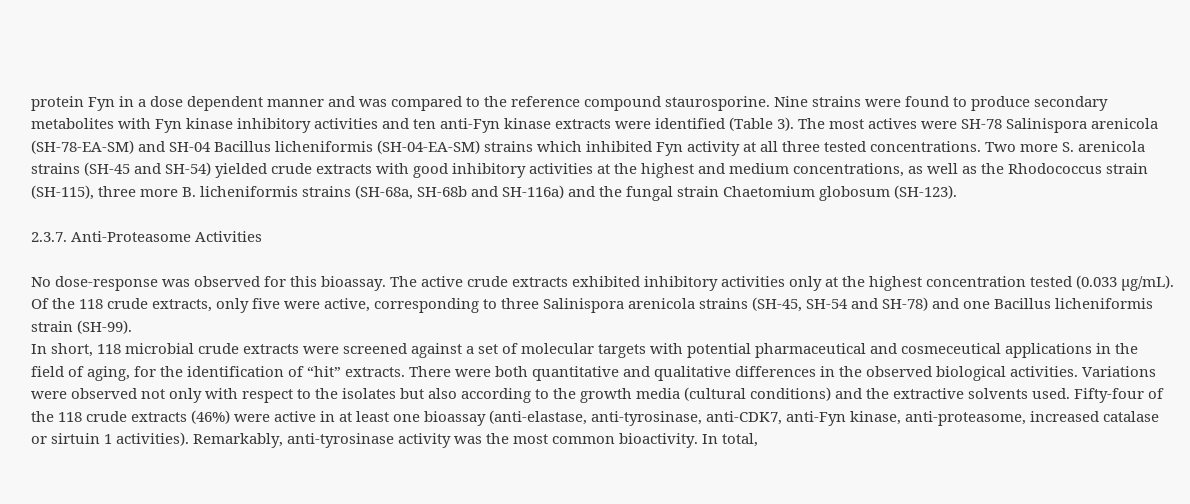protein Fyn in a dose dependent manner and was compared to the reference compound staurosporine. Nine strains were found to produce secondary metabolites with Fyn kinase inhibitory activities and ten anti-Fyn kinase extracts were identified (Table 3). The most actives were SH-78 Salinispora arenicola (SH-78-EA-SM) and SH-04 Bacillus licheniformis (SH-04-EA-SM) strains which inhibited Fyn activity at all three tested concentrations. Two more S. arenicola strains (SH-45 and SH-54) yielded crude extracts with good inhibitory activities at the highest and medium concentrations, as well as the Rhodococcus strain (SH-115), three more B. licheniformis strains (SH-68a, SH-68b and SH-116a) and the fungal strain Chaetomium globosum (SH-123).

2.3.7. Anti-Proteasome Activities

No dose-response was observed for this bioassay. The active crude extracts exhibited inhibitory activities only at the highest concentration tested (0.033 µg/mL). Of the 118 crude extracts, only five were active, corresponding to three Salinispora arenicola strains (SH-45, SH-54 and SH-78) and one Bacillus licheniformis strain (SH-99).
In short, 118 microbial crude extracts were screened against a set of molecular targets with potential pharmaceutical and cosmeceutical applications in the field of aging, for the identification of “hit” extracts. There were both quantitative and qualitative differences in the observed biological activities. Variations were observed not only with respect to the isolates but also according to the growth media (cultural conditions) and the extractive solvents used. Fifty-four of the 118 crude extracts (46%) were active in at least one bioassay (anti-elastase, anti-tyrosinase, anti-CDK7, anti-Fyn kinase, anti-proteasome, increased catalase or sirtuin 1 activities). Remarkably, anti-tyrosinase activity was the most common bioactivity. In total,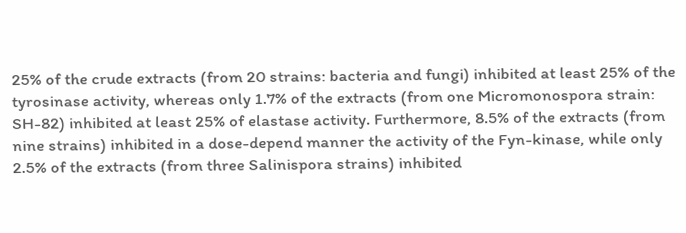25% of the crude extracts (from 20 strains: bacteria and fungi) inhibited at least 25% of the tyrosinase activity, whereas only 1.7% of the extracts (from one Micromonospora strain: SH-82) inhibited at least 25% of elastase activity. Furthermore, 8.5% of the extracts (from nine strains) inhibited in a dose-depend manner the activity of the Fyn-kinase, while only 2.5% of the extracts (from three Salinispora strains) inhibited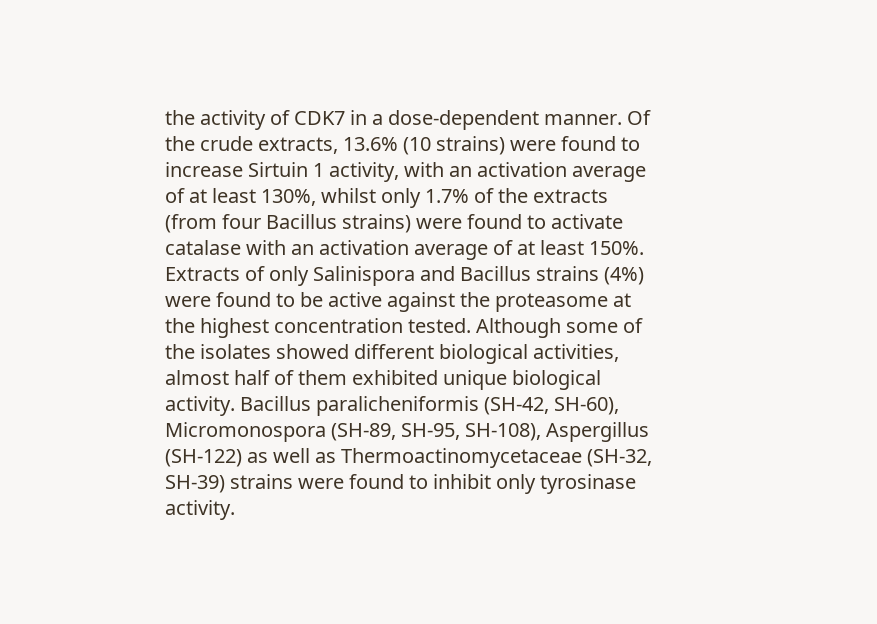the activity of CDK7 in a dose-dependent manner. Of the crude extracts, 13.6% (10 strains) were found to increase Sirtuin 1 activity, with an activation average of at least 130%, whilst only 1.7% of the extracts (from four Bacillus strains) were found to activate catalase with an activation average of at least 150%. Extracts of only Salinispora and Bacillus strains (4%) were found to be active against the proteasome at the highest concentration tested. Although some of the isolates showed different biological activities, almost half of them exhibited unique biological activity. Bacillus paralicheniformis (SH-42, SH-60), Micromonospora (SH-89, SH-95, SH-108), Aspergillus (SH-122) as well as Thermoactinomycetaceae (SH-32, SH-39) strains were found to inhibit only tyrosinase activity.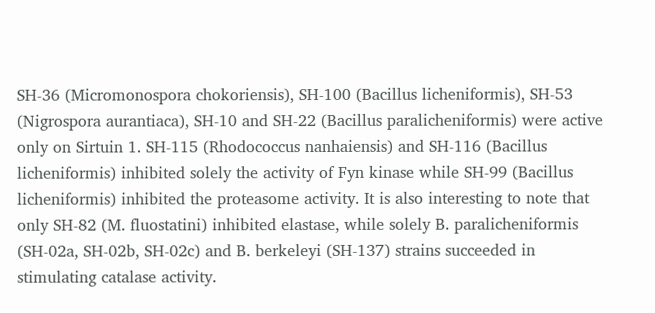SH-36 (Micromonospora chokoriensis), SH-100 (Bacillus licheniformis), SH-53 (Nigrospora aurantiaca), SH-10 and SH-22 (Bacillus paralicheniformis) were active only on Sirtuin 1. SH-115 (Rhodococcus nanhaiensis) and SH-116 (Bacillus licheniformis) inhibited solely the activity of Fyn kinase while SH-99 (Bacillus licheniformis) inhibited the proteasome activity. It is also interesting to note that only SH-82 (M. fluostatini) inhibited elastase, while solely B. paralicheniformis (SH-02a, SH-02b, SH-02c) and B. berkeleyi (SH-137) strains succeeded in stimulating catalase activity.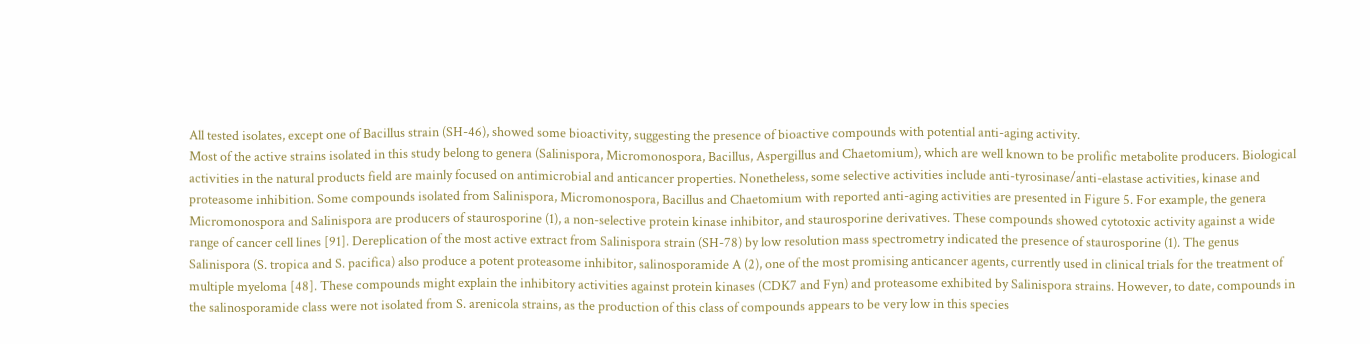All tested isolates, except one of Bacillus strain (SH-46), showed some bioactivity, suggesting the presence of bioactive compounds with potential anti-aging activity.
Most of the active strains isolated in this study belong to genera (Salinispora, Micromonospora, Bacillus, Aspergillus and Chaetomium), which are well known to be prolific metabolite producers. Biological activities in the natural products field are mainly focused on antimicrobial and anticancer properties. Nonetheless, some selective activities include anti-tyrosinase/anti-elastase activities, kinase and proteasome inhibition. Some compounds isolated from Salinispora, Micromonospora, Bacillus and Chaetomium with reported anti-aging activities are presented in Figure 5. For example, the genera Micromonospora and Salinispora are producers of staurosporine (1), a non-selective protein kinase inhibitor, and staurosporine derivatives. These compounds showed cytotoxic activity against a wide range of cancer cell lines [91]. Dereplication of the most active extract from Salinispora strain (SH-78) by low resolution mass spectrometry indicated the presence of staurosporine (1). The genus Salinispora (S. tropica and S. pacifica) also produce a potent proteasome inhibitor, salinosporamide A (2), one of the most promising anticancer agents, currently used in clinical trials for the treatment of multiple myeloma [48]. These compounds might explain the inhibitory activities against protein kinases (CDK7 and Fyn) and proteasome exhibited by Salinispora strains. However, to date, compounds in the salinosporamide class were not isolated from S. arenicola strains, as the production of this class of compounds appears to be very low in this species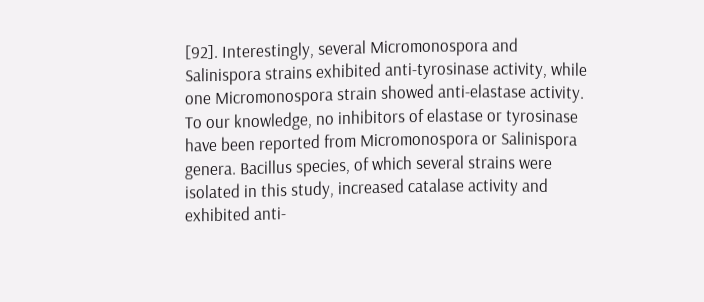[92]. Interestingly, several Micromonospora and Salinispora strains exhibited anti-tyrosinase activity, while one Micromonospora strain showed anti-elastase activity. To our knowledge, no inhibitors of elastase or tyrosinase have been reported from Micromonospora or Salinispora genera. Bacillus species, of which several strains were isolated in this study, increased catalase activity and exhibited anti-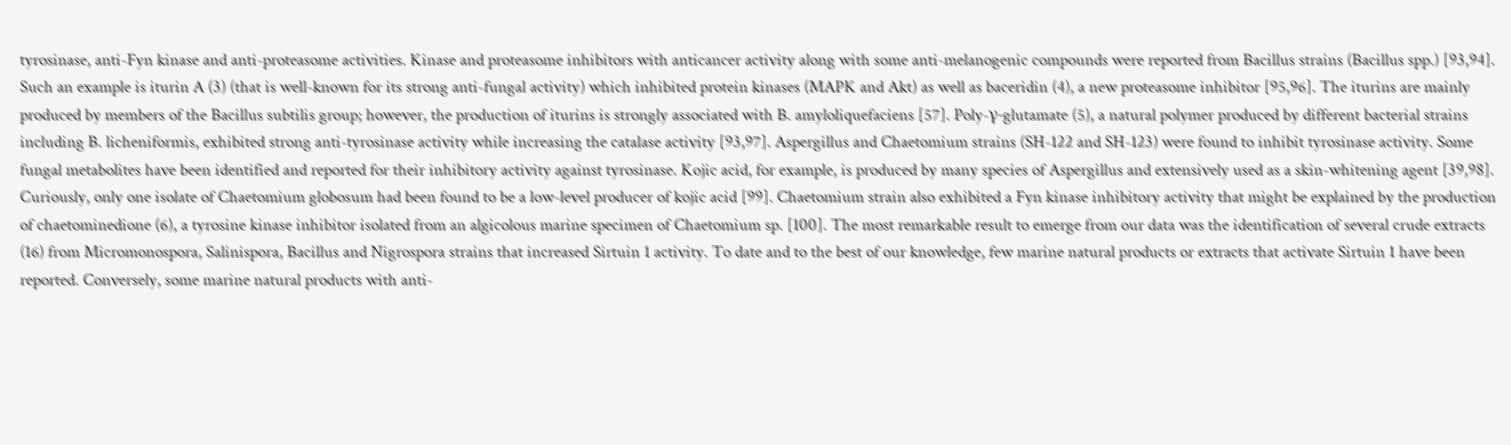tyrosinase, anti-Fyn kinase and anti-proteasome activities. Kinase and proteasome inhibitors with anticancer activity along with some anti-melanogenic compounds were reported from Bacillus strains (Bacillus spp.) [93,94]. Such an example is iturin A (3) (that is well-known for its strong anti-fungal activity) which inhibited protein kinases (MAPK and Akt) as well as baceridin (4), a new proteasome inhibitor [95,96]. The iturins are mainly produced by members of the Bacillus subtilis group; however, the production of iturins is strongly associated with B. amyloliquefaciens [57]. Poly-γ-glutamate (5), a natural polymer produced by different bacterial strains including B. licheniformis, exhibited strong anti-tyrosinase activity while increasing the catalase activity [93,97]. Aspergillus and Chaetomium strains (SH-122 and SH-123) were found to inhibit tyrosinase activity. Some fungal metabolites have been identified and reported for their inhibitory activity against tyrosinase. Kojic acid, for example, is produced by many species of Aspergillus and extensively used as a skin-whitening agent [39,98]. Curiously, only one isolate of Chaetomium globosum had been found to be a low-level producer of kojic acid [99]. Chaetomium strain also exhibited a Fyn kinase inhibitory activity that might be explained by the production of chaetominedione (6), a tyrosine kinase inhibitor isolated from an algicolous marine specimen of Chaetomium sp. [100]. The most remarkable result to emerge from our data was the identification of several crude extracts (16) from Micromonospora, Salinispora, Bacillus and Nigrospora strains that increased Sirtuin 1 activity. To date and to the best of our knowledge, few marine natural products or extracts that activate Sirtuin 1 have been reported. Conversely, some marine natural products with anti-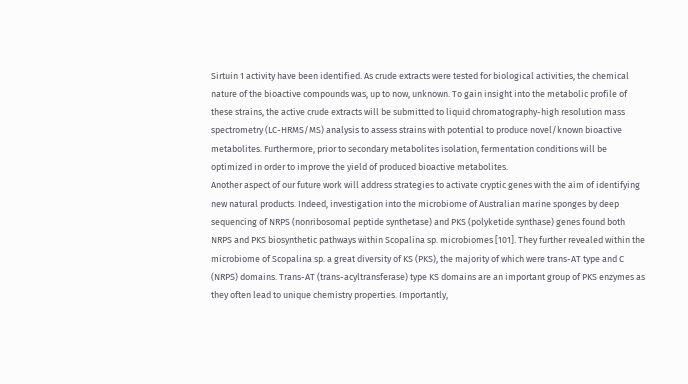Sirtuin 1 activity have been identified. As crude extracts were tested for biological activities, the chemical nature of the bioactive compounds was, up to now, unknown. To gain insight into the metabolic profile of these strains, the active crude extracts will be submitted to liquid chromatography-high resolution mass spectrometry (LC-HRMS/MS) analysis to assess strains with potential to produce novel/known bioactive metabolites. Furthermore, prior to secondary metabolites isolation, fermentation conditions will be optimized in order to improve the yield of produced bioactive metabolites.
Another aspect of our future work will address strategies to activate cryptic genes with the aim of identifying new natural products. Indeed, investigation into the microbiome of Australian marine sponges by deep sequencing of NRPS (nonribosomal peptide synthetase) and PKS (polyketide synthase) genes found both NRPS and PKS biosynthetic pathways within Scopalina sp. microbiomes [101]. They further revealed within the microbiome of Scopalina sp. a great diversity of KS (PKS), the majority of which were trans-AT type and C (NRPS) domains. Trans-AT (trans-acyltransferase) type KS domains are an important group of PKS enzymes as they often lead to unique chemistry properties. Importantly,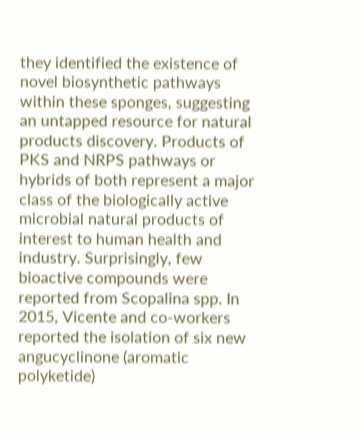they identified the existence of novel biosynthetic pathways within these sponges, suggesting an untapped resource for natural products discovery. Products of PKS and NRPS pathways or hybrids of both represent a major class of the biologically active microbial natural products of interest to human health and industry. Surprisingly, few bioactive compounds were reported from Scopalina spp. In 2015, Vicente and co-workers reported the isolation of six new angucyclinone (aromatic polyketide)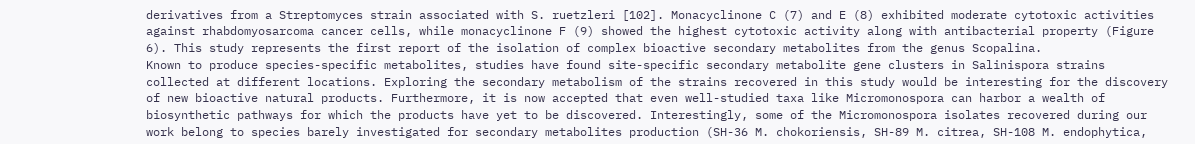derivatives from a Streptomyces strain associated with S. ruetzleri [102]. Monacyclinone C (7) and E (8) exhibited moderate cytotoxic activities against rhabdomyosarcoma cancer cells, while monacyclinone F (9) showed the highest cytotoxic activity along with antibacterial property (Figure 6). This study represents the first report of the isolation of complex bioactive secondary metabolites from the genus Scopalina.
Known to produce species-specific metabolites, studies have found site-specific secondary metabolite gene clusters in Salinispora strains collected at different locations. Exploring the secondary metabolism of the strains recovered in this study would be interesting for the discovery of new bioactive natural products. Furthermore, it is now accepted that even well-studied taxa like Micromonospora can harbor a wealth of biosynthetic pathways for which the products have yet to be discovered. Interestingly, some of the Micromonospora isolates recovered during our work belong to species barely investigated for secondary metabolites production (SH-36 M. chokoriensis, SH-89 M. citrea, SH-108 M. endophytica,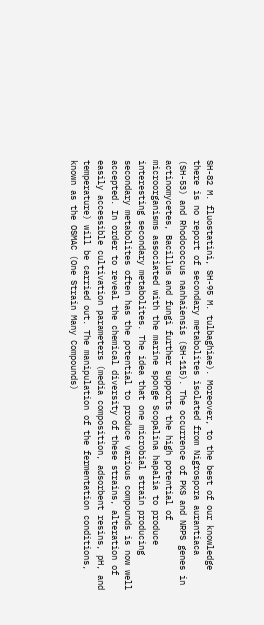SH-82 M. fluostatini, SH-95 M. tulbaghiae). Moreover, to the best of our knowledge there is no report of secondary metabolites isolated from Nigrospora aurantiaca (SH-53) and Rhodococcus nanhaiensis (SH-115). The occurrence of PKS and NRPS genes in actinomycetes, Bacillus and fungi further supports the high potential of microorganisms associated with the marine sponge Scopalina hapalia to produce interesting secondary metabolites. The idea that one microbial strain producing secondary metabolites often has the potential to produce various compounds is now well accepted. In order to reveal the chemical diversity of these strains, alteration of easily accessible cultivation parameters (media composition, adsorbent resins, pH, and temperature) will be carried out. The manipulation of the fermentation conditions, known as the OSMAC (One Strain Many Compounds)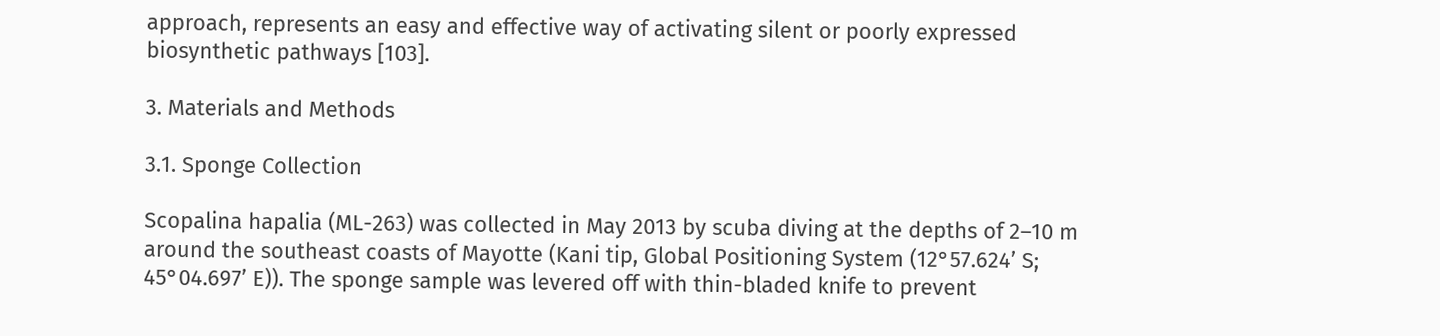approach, represents an easy and effective way of activating silent or poorly expressed biosynthetic pathways [103].

3. Materials and Methods

3.1. Sponge Collection

Scopalina hapalia (ML-263) was collected in May 2013 by scuba diving at the depths of 2–10 m around the southeast coasts of Mayotte (Kani tip, Global Positioning System (12°57.624’ S; 45°04.697’ E)). The sponge sample was levered off with thin-bladed knife to prevent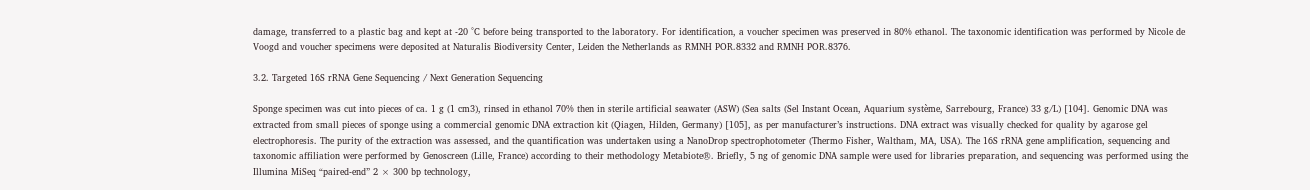damage, transferred to a plastic bag and kept at -20 °C before being transported to the laboratory. For identification, a voucher specimen was preserved in 80% ethanol. The taxonomic identification was performed by Nicole de Voogd and voucher specimens were deposited at Naturalis Biodiversity Center, Leiden the Netherlands as RMNH POR.8332 and RMNH POR.8376.

3.2. Targeted 16S rRNA Gene Sequencing / Next Generation Sequencing

Sponge specimen was cut into pieces of ca. 1 g (1 cm3), rinsed in ethanol 70% then in sterile artificial seawater (ASW) (Sea salts (Sel Instant Ocean, Aquarium système, Sarrebourg, France) 33 g/L) [104]. Genomic DNA was extracted from small pieces of sponge using a commercial genomic DNA extraction kit (Qiagen, Hilden, Germany) [105], as per manufacturer’s instructions. DNA extract was visually checked for quality by agarose gel electrophoresis. The purity of the extraction was assessed, and the quantification was undertaken using a NanoDrop spectrophotometer (Thermo Fisher, Waltham, MA, USA). The 16S rRNA gene amplification, sequencing and taxonomic affiliation were performed by Genoscreen (Lille, France) according to their methodology Metabiote®. Briefly, 5 ng of genomic DNA sample were used for libraries preparation, and sequencing was performed using the Illumina MiSeq “paired-end” 2 × 300 bp technology,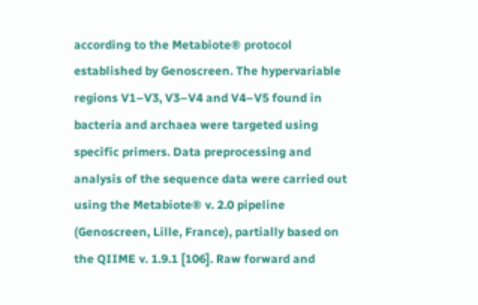according to the Metabiote® protocol established by Genoscreen. The hypervariable regions V1–V3, V3–V4 and V4–V5 found in bacteria and archaea were targeted using specific primers. Data preprocessing and analysis of the sequence data were carried out using the Metabiote® v. 2.0 pipeline (Genoscreen, Lille, France), partially based on the QIIME v. 1.9.1 [106]. Raw forward and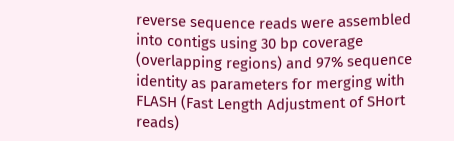reverse sequence reads were assembled into contigs using 30 bp coverage (overlapping regions) and 97% sequence identity as parameters for merging with FLASH (Fast Length Adjustment of SHort reads)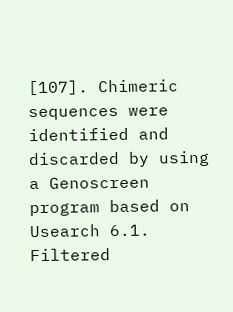[107]. Chimeric sequences were identified and discarded by using a Genoscreen program based on Usearch 6.1. Filtered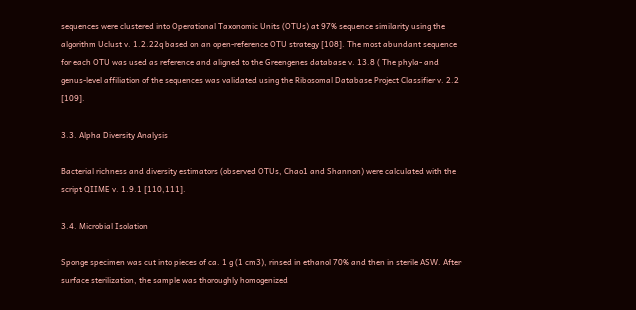sequences were clustered into Operational Taxonomic Units (OTUs) at 97% sequence similarity using the algorithm Uclust v. 1.2.22q based on an open-reference OTU strategy [108]. The most abundant sequence for each OTU was used as reference and aligned to the Greengenes database v. 13.8 ( The phyla- and genus-level affiliation of the sequences was validated using the Ribosomal Database Project Classifier v. 2.2 [109].

3.3. Alpha Diversity Analysis

Bacterial richness and diversity estimators (observed OTUs, Chao1 and Shannon) were calculated with the script QIIME v. 1.9.1 [110,111].

3.4. Microbial Isolation

Sponge specimen was cut into pieces of ca. 1 g (1 cm3), rinsed in ethanol 70% and then in sterile ASW. After surface sterilization, the sample was thoroughly homogenized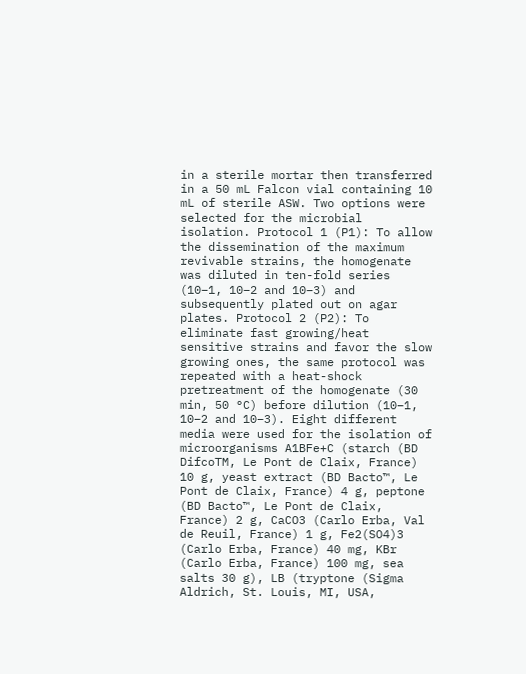in a sterile mortar then transferred in a 50 mL Falcon vial containing 10 mL of sterile ASW. Two options were selected for the microbial isolation. Protocol 1 (P1): To allow the dissemination of the maximum revivable strains, the homogenate was diluted in ten-fold series (10−1, 10−2 and 10−3) and subsequently plated out on agar plates. Protocol 2 (P2): To eliminate fast growing/heat sensitive strains and favor the slow growing ones, the same protocol was repeated with a heat-shock pretreatment of the homogenate (30 min, 50 °C) before dilution (10−1, 10−2 and 10−3). Eight different media were used for the isolation of microorganisms A1BFe+C (starch (BD DifcoTM, Le Pont de Claix, France) 10 g, yeast extract (BD Bacto™, Le Pont de Claix, France) 4 g, peptone (BD Bacto™, Le Pont de Claix, France) 2 g, CaCO3 (Carlo Erba, Val de Reuil, France) 1 g, Fe2(SO4)3 (Carlo Erba, France) 40 mg, KBr (Carlo Erba, France) 100 mg, sea salts 30 g), LB (tryptone (Sigma Aldrich, St. Louis, MI, USA,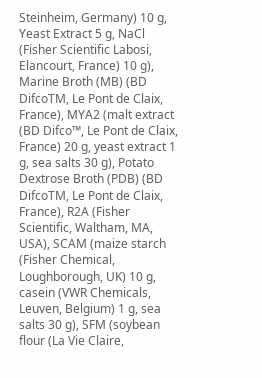Steinheim, Germany) 10 g, Yeast Extract 5 g, NaCl (Fisher Scientific Labosi, Elancourt, France) 10 g), Marine Broth (MB) (BD DifcoTM, Le Pont de Claix, France), MYA2 (malt extract (BD Difco™, Le Pont de Claix, France) 20 g, yeast extract 1 g, sea salts 30 g), Potato Dextrose Broth (PDB) (BD DifcoTM, Le Pont de Claix, France), R2A (Fisher Scientific, Waltham, MA, USA), SCAM (maize starch (Fisher Chemical, Loughborough, UK) 10 g, casein (VWR Chemicals, Leuven, Belgium) 1 g, sea salts 30 g), SFM (soybean flour (La Vie Claire,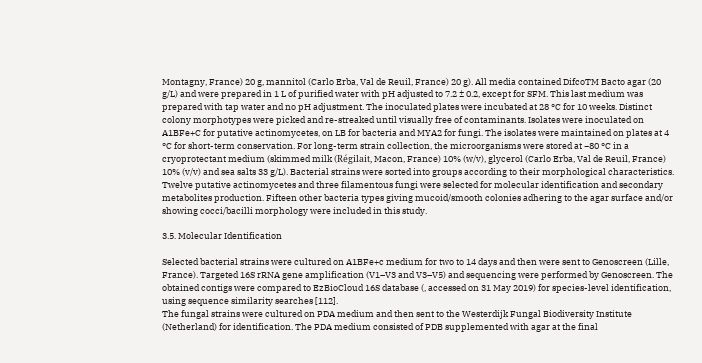Montagny, France) 20 g, mannitol (Carlo Erba, Val de Reuil, France) 20 g). All media contained DifcoTM Bacto agar (20 g/L) and were prepared in 1 L of purified water with pH adjusted to 7.2 ± 0.2, except for SFM. This last medium was prepared with tap water and no pH adjustment. The inoculated plates were incubated at 28 °C for 10 weeks. Distinct colony morphotypes were picked and re-streaked until visually free of contaminants. Isolates were inoculated on A1BFe+C for putative actinomycetes, on LB for bacteria and MYA2 for fungi. The isolates were maintained on plates at 4 °C for short-term conservation. For long-term strain collection, the microorganisms were stored at −80 °C in a cryoprotectant medium (skimmed milk (Régilait, Macon, France) 10% (w/v), glycerol (Carlo Erba, Val de Reuil, France) 10% (v/v) and sea salts 33 g/L). Bacterial strains were sorted into groups according to their morphological characteristics. Twelve putative actinomycetes and three filamentous fungi were selected for molecular identification and secondary metabolites production. Fifteen other bacteria types giving mucoid/smooth colonies adhering to the agar surface and/or showing cocci/bacilli morphology were included in this study.

3.5. Molecular Identification

Selected bacterial strains were cultured on A1BFe+c medium for two to 14 days and then were sent to Genoscreen (Lille, France). Targeted 16S rRNA gene amplification (V1–V3 and V3–V5) and sequencing were performed by Genoscreen. The obtained contigs were compared to EzBioCloud 16S database (, accessed on 31 May 2019) for species-level identification, using sequence similarity searches [112].
The fungal strains were cultured on PDA medium and then sent to the Westerdijk Fungal Biodiversity Institute (Netherland) for identification. The PDA medium consisted of PDB supplemented with agar at the final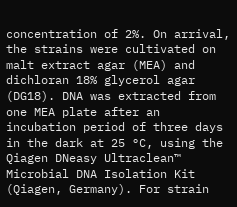concentration of 2%. On arrival, the strains were cultivated on malt extract agar (MEA) and dichloran 18% glycerol agar (DG18). DNA was extracted from one MEA plate after an incubation period of three days in the dark at 25 °C, using the Qiagen DNeasy Ultraclean™ Microbial DNA Isolation Kit (Qiagen, Germany). For strain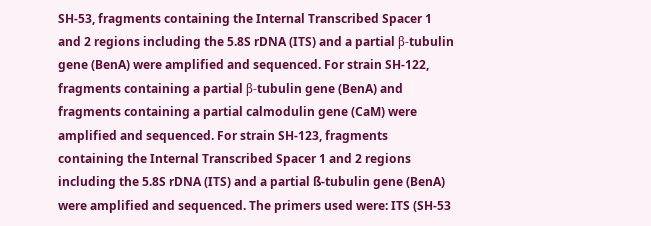SH-53, fragments containing the Internal Transcribed Spacer 1 and 2 regions including the 5.8S rDNA (ITS) and a partial β-tubulin gene (BenA) were amplified and sequenced. For strain SH-122, fragments containing a partial β-tubulin gene (BenA) and fragments containing a partial calmodulin gene (CaM) were amplified and sequenced. For strain SH-123, fragments containing the Internal Transcribed Spacer 1 and 2 regions including the 5.8S rDNA (ITS) and a partial ß-tubulin gene (BenA) were amplified and sequenced. The primers used were: ITS (SH-53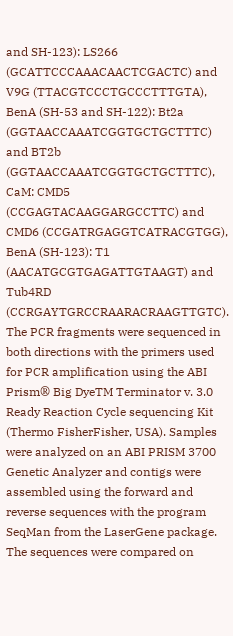and SH-123): LS266 (GCATTCCCAAACAACTCGACTC) and V9G (TTACGTCCCTGCCCTTTGTA), BenA (SH-53 and SH-122): Bt2a (GGTAACCAAATCGGTGCTGCTTTC) and BT2b (GGTAACCAAATCGGTGCTGCTTTC), CaM: CMD5 (CCGAGTACAAGGARGCCTTC) and CMD6 (CCGATRGAGGTCATRACGTGG), BenA (SH-123): T1 (AACATGCGTGAGATTGTAAGT) and Tub4RD (CCRGAYTGRCCRAARACRAAGTTGTC). The PCR fragments were sequenced in both directions with the primers used for PCR amplification using the ABI Prism® Big DyeTM Terminator v. 3.0 Ready Reaction Cycle sequencing Kit (Thermo FisherFisher, USA). Samples were analyzed on an ABI PRISM 3700 Genetic Analyzer and contigs were assembled using the forward and reverse sequences with the program SeqMan from the LaserGene package. The sequences were compared on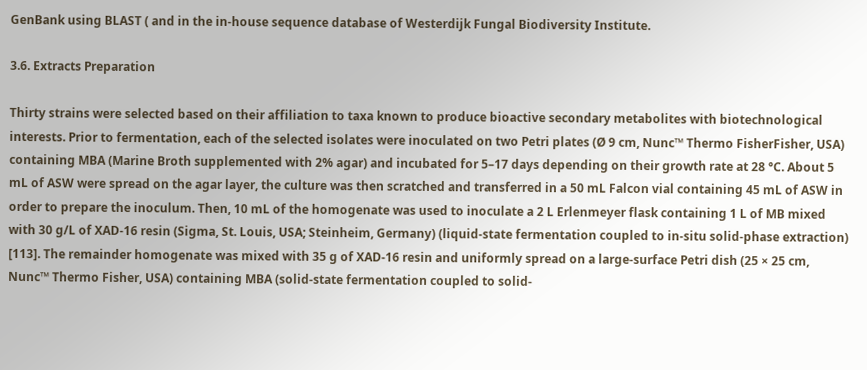GenBank using BLAST ( and in the in-house sequence database of Westerdijk Fungal Biodiversity Institute.

3.6. Extracts Preparation

Thirty strains were selected based on their affiliation to taxa known to produce bioactive secondary metabolites with biotechnological interests. Prior to fermentation, each of the selected isolates were inoculated on two Petri plates (Ø 9 cm, Nunc™ Thermo FisherFisher, USA) containing MBA (Marine Broth supplemented with 2% agar) and incubated for 5–17 days depending on their growth rate at 28 °C. About 5 mL of ASW were spread on the agar layer, the culture was then scratched and transferred in a 50 mL Falcon vial containing 45 mL of ASW in order to prepare the inoculum. Then, 10 mL of the homogenate was used to inoculate a 2 L Erlenmeyer flask containing 1 L of MB mixed with 30 g/L of XAD-16 resin (Sigma, St. Louis, USA; Steinheim, Germany) (liquid-state fermentation coupled to in-situ solid-phase extraction) [113]. The remainder homogenate was mixed with 35 g of XAD-16 resin and uniformly spread on a large-surface Petri dish (25 × 25 cm, Nunc™ Thermo Fisher, USA) containing MBA (solid-state fermentation coupled to solid-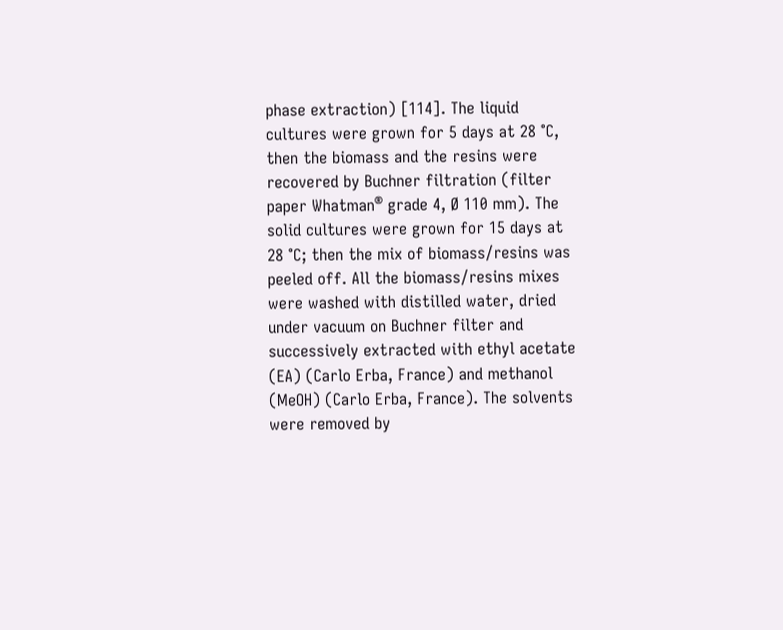phase extraction) [114]. The liquid cultures were grown for 5 days at 28 °C, then the biomass and the resins were recovered by Buchner filtration (filter paper Whatman® grade 4, Ø 110 mm). The solid cultures were grown for 15 days at 28 °C; then the mix of biomass/resins was peeled off. All the biomass/resins mixes were washed with distilled water, dried under vacuum on Buchner filter and successively extracted with ethyl acetate (EA) (Carlo Erba, France) and methanol (MeOH) (Carlo Erba, France). The solvents were removed by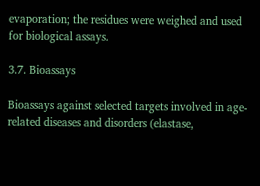evaporation; the residues were weighed and used for biological assays.

3.7. Bioassays

Bioassays against selected targets involved in age-related diseases and disorders (elastase,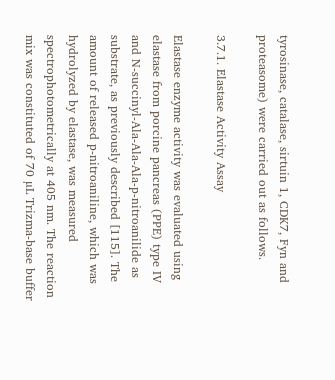tyrosinase, catalase, sirtuin 1, CDK7, Fyn and proteasome) were carried out as follows.

3.7.1. Elastase Activity Assay

Elastase enzyme activity was evaluated using elastase from porcine pancreas (PPE) type IV and N-succinyl-Ala-Ala-Ala-p-nitroanilide as substrate, as previously described [115]. The amount of released p-nitroaniline, which was hydrolyzed by elastase, was measured spectrophotometrically at 405 nm. The reaction mix was constituted of 70 µL Trizma-base buffer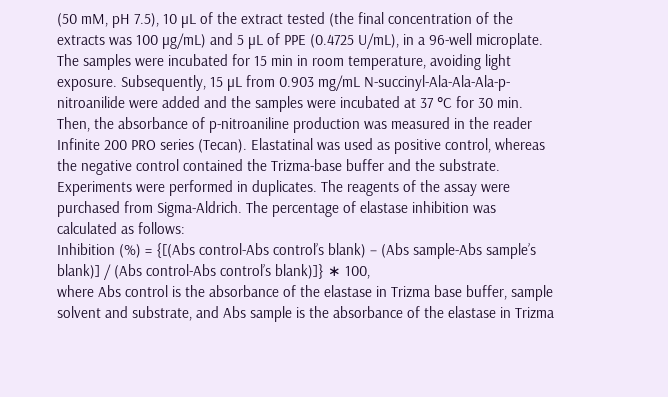(50 mM, pH 7.5), 10 µL of the extract tested (the final concentration of the extracts was 100 µg/mL) and 5 µL of PPE (0.4725 U/mL), in a 96-well microplate. The samples were incubated for 15 min in room temperature, avoiding light exposure. Subsequently, 15 µL from 0.903 mg/mL N-succinyl-Ala-Ala-Ala-p-nitroanilide were added and the samples were incubated at 37 °C for 30 min. Then, the absorbance of p-nitroaniline production was measured in the reader Infinite 200 PRO series (Tecan). Elastatinal was used as positive control, whereas the negative control contained the Trizma-base buffer and the substrate. Experiments were performed in duplicates. The reagents of the assay were purchased from Sigma-Aldrich. The percentage of elastase inhibition was calculated as follows:
Inhibition (%) = {[(Abs control-Abs control’s blank) − (Abs sample-Abs sample’s blank)] / (Abs control-Abs control’s blank)]} ∗ 100,
where Abs control is the absorbance of the elastase in Trizma base buffer, sample solvent and substrate, and Abs sample is the absorbance of the elastase in Trizma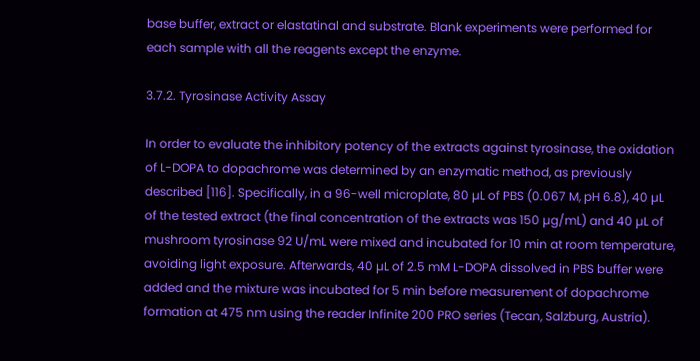base buffer, extract or elastatinal and substrate. Blank experiments were performed for each sample with all the reagents except the enzyme.

3.7.2. Tyrosinase Activity Assay

In order to evaluate the inhibitory potency of the extracts against tyrosinase, the oxidation of L-DOPA to dopachrome was determined by an enzymatic method, as previously described [116]. Specifically, in a 96-well microplate, 80 µL of PBS (0.067 M, pH 6.8), 40 µL of the tested extract (the final concentration of the extracts was 150 µg/mL) and 40 µL of mushroom tyrosinase 92 U/mL were mixed and incubated for 10 min at room temperature, avoiding light exposure. Afterwards, 40 µL of 2.5 mM L-DOPA dissolved in PBS buffer were added and the mixture was incubated for 5 min before measurement of dopachrome formation at 475 nm using the reader Infinite 200 PRO series (Tecan, Salzburg, Austria).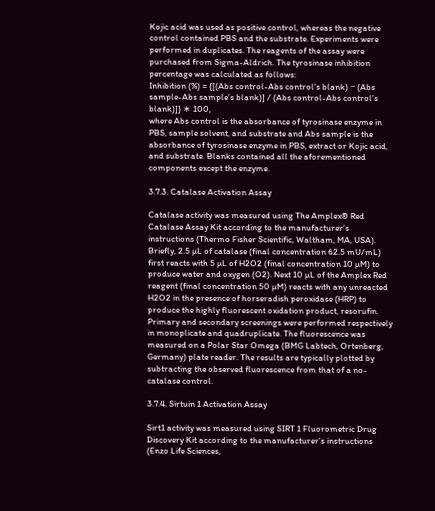Kojic acid was used as positive control, whereas the negative control contained PBS and the substrate. Experiments were performed in duplicates. The reagents of the assay were purchased from Sigma-Aldrich. The tyrosinase inhibition percentage was calculated as follows:
Inhibition (%) = {[(Abs control-Abs control’s blank) − (Abs sample-Abs sample’s blank)] / (Abs control-Abs control’s blank)]} ∗ 100,
where Abs control is the absorbance of tyrosinase enzyme in PBS, sample solvent, and substrate and Abs sample is the absorbance of tyrosinase enzyme in PBS, extract or Kojic acid, and substrate. Blanks contained all the aforementioned components except the enzyme.

3.7.3. Catalase Activation Assay

Catalase activity was measured using The Amplex® Red Catalase Assay Kit according to the manufacturer’s instructions (Thermo Fisher Scientific, Waltham, MA, USA). Briefly, 2.5 µL of catalase (final concentration 62.5 mU/mL) first reacts with 5 µL of H2O2 (final concentration 10 µM) to produce water and oxygen (O2). Next 10 µL of the Amplex Red reagent (final concentration 50 µM) reacts with any unreacted H2O2 in the presence of horseradish peroxidase (HRP) to produce the highly fluorescent oxidation product, resorufin. Primary and secondary screenings were performed respectively in monoplicate and quadruplicate. The fluorescence was measured on a Polar Star Omega (BMG Labtech, Ortenberg, Germany) plate reader. The results are typically plotted by subtracting the observed fluorescence from that of a no-catalase control.

3.7.4. Sirtuin 1 Activation Assay

Sirt1 activity was measured using SIRT 1 Fluorometric Drug Discovery Kit according to the manufacturer’s instructions (Enzo Life Sciences,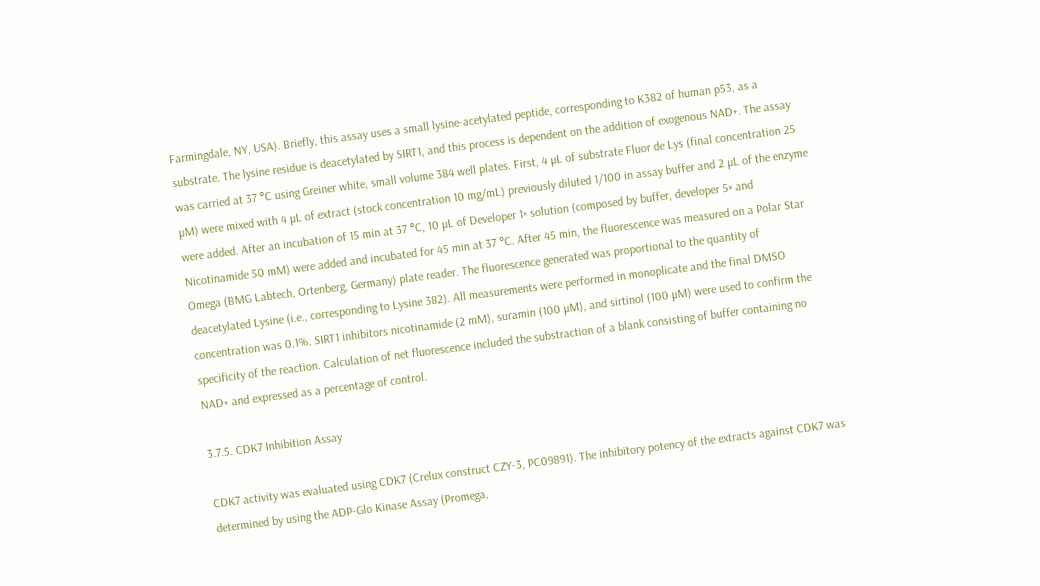Farmingdale, NY, USA). Briefly, this assay uses a small lysine-acetylated peptide, corresponding to K382 of human p53, as a substrate. The lysine residue is deacetylated by SIRT1, and this process is dependent on the addition of exogenous NAD+. The assay was carried at 37 °C using Greiner white, small volume 384 well plates. First, 4 µL of substrate Fluor de Lys (final concentration 25 µM) were mixed with 4 µL of extract (stock concentration 10 mg/mL) previously diluted 1/100 in assay buffer and 2 µL of the enzyme were added. After an incubation of 15 min at 37 °C, 10 µL of Developer 1× solution (composed by buffer, developer 5× and Nicotinamide 50 mM) were added and incubated for 45 min at 37 °C. After 45 min, the fluorescence was measured on a Polar Star Omega (BMG Labtech, Ortenberg, Germany) plate reader. The fluorescence generated was proportional to the quantity of deacetylated Lysine (i.e., corresponding to Lysine 382). All measurements were performed in monoplicate and the final DMSO concentration was 0.1%. SIRT1 inhibitors nicotinamide (2 mM), suramin (100 µM), and sirtinol (100 µM) were used to confirm the specificity of the reaction. Calculation of net fluorescence included the substraction of a blank consisting of buffer containing no NAD+ and expressed as a percentage of control.

3.7.5. CDK7 Inhibition Assay

CDK7 activity was evaluated using CDK7 (Crelux construct CZY-3, PC09891). The inhibitory potency of the extracts against CDK7 was determined by using the ADP-Glo Kinase Assay (Promega,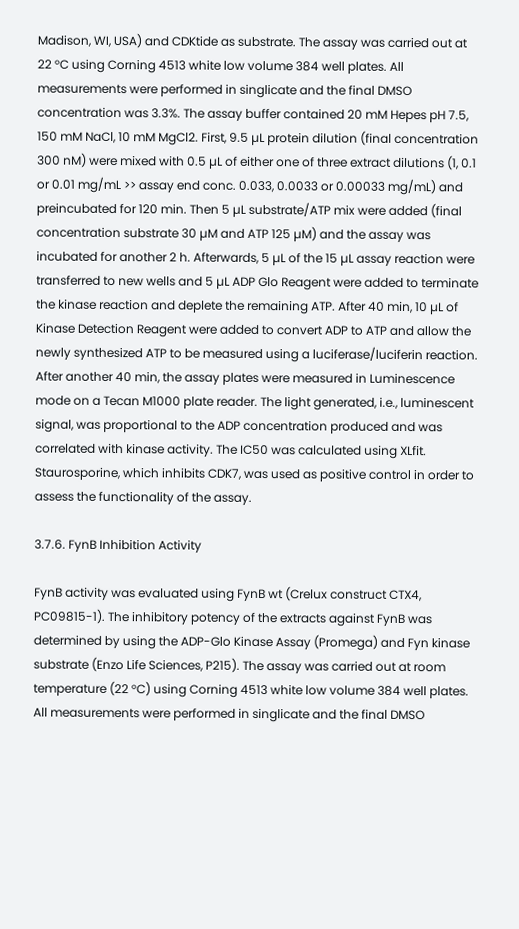Madison, WI, USA) and CDKtide as substrate. The assay was carried out at 22 °C using Corning 4513 white low volume 384 well plates. All measurements were performed in singlicate and the final DMSO concentration was 3.3%. The assay buffer contained 20 mM Hepes pH 7.5, 150 mM NaCl, 10 mM MgCl2. First, 9.5 µL protein dilution (final concentration 300 nM) were mixed with 0.5 µL of either one of three extract dilutions (1, 0.1 or 0.01 mg/mL >> assay end conc. 0.033, 0.0033 or 0.00033 mg/mL) and preincubated for 120 min. Then 5 µL substrate/ATP mix were added (final concentration substrate 30 µM and ATP 125 µM) and the assay was incubated for another 2 h. Afterwards, 5 µL of the 15 µL assay reaction were transferred to new wells and 5 µL ADP Glo Reagent were added to terminate the kinase reaction and deplete the remaining ATP. After 40 min, 10 µL of Kinase Detection Reagent were added to convert ADP to ATP and allow the newly synthesized ATP to be measured using a luciferase/luciferin reaction. After another 40 min, the assay plates were measured in Luminescence mode on a Tecan M1000 plate reader. The light generated, i.e., luminescent signal, was proportional to the ADP concentration produced and was correlated with kinase activity. The IC50 was calculated using XLfit. Staurosporine, which inhibits CDK7, was used as positive control in order to assess the functionality of the assay.

3.7.6. FynB Inhibition Activity

FynB activity was evaluated using FynB wt (Crelux construct CTX4, PC09815-1). The inhibitory potency of the extracts against FynB was determined by using the ADP-Glo Kinase Assay (Promega) and Fyn kinase substrate (Enzo Life Sciences, P215). The assay was carried out at room temperature (22 °C) using Corning 4513 white low volume 384 well plates. All measurements were performed in singlicate and the final DMSO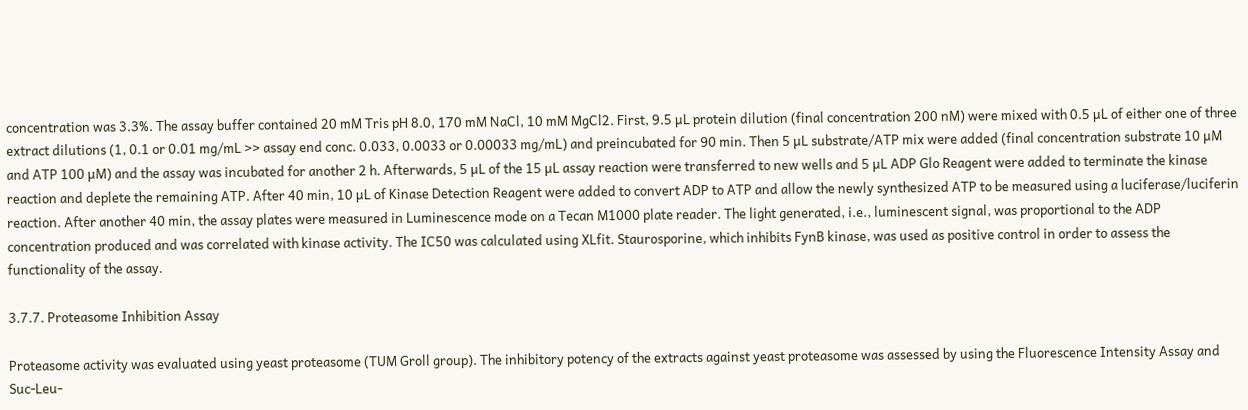concentration was 3.3%. The assay buffer contained 20 mM Tris pH 8.0, 170 mM NaCl, 10 mM MgCl2. First, 9.5 µL protein dilution (final concentration 200 nM) were mixed with 0.5 µL of either one of three extract dilutions (1, 0.1 or 0.01 mg/mL >> assay end conc. 0.033, 0.0033 or 0.00033 mg/mL) and preincubated for 90 min. Then 5 µL substrate/ATP mix were added (final concentration substrate 10 µM and ATP 100 µM) and the assay was incubated for another 2 h. Afterwards, 5 µL of the 15 µL assay reaction were transferred to new wells and 5 µL ADP Glo Reagent were added to terminate the kinase reaction and deplete the remaining ATP. After 40 min, 10 µL of Kinase Detection Reagent were added to convert ADP to ATP and allow the newly synthesized ATP to be measured using a luciferase/luciferin reaction. After another 40 min, the assay plates were measured in Luminescence mode on a Tecan M1000 plate reader. The light generated, i.e., luminescent signal, was proportional to the ADP concentration produced and was correlated with kinase activity. The IC50 was calculated using XLfit. Staurosporine, which inhibits FynB kinase, was used as positive control in order to assess the functionality of the assay.

3.7.7. Proteasome Inhibition Assay

Proteasome activity was evaluated using yeast proteasome (TUM Groll group). The inhibitory potency of the extracts against yeast proteasome was assessed by using the Fluorescence Intensity Assay and Suc-Leu-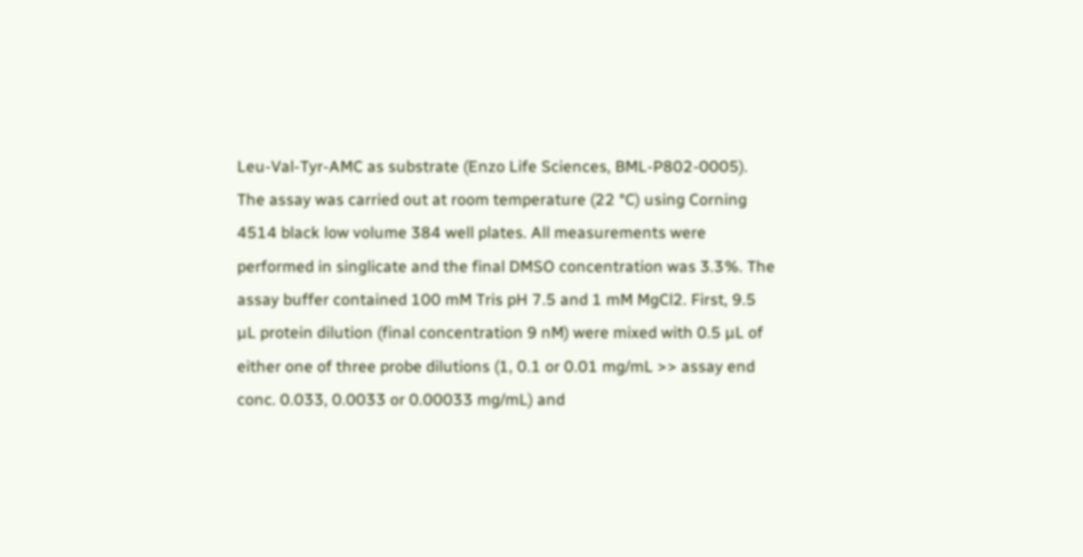Leu-Val-Tyr-AMC as substrate (Enzo Life Sciences, BML-P802-0005). The assay was carried out at room temperature (22 °C) using Corning 4514 black low volume 384 well plates. All measurements were performed in singlicate and the final DMSO concentration was 3.3%. The assay buffer contained 100 mM Tris pH 7.5 and 1 mM MgCl2. First, 9.5 µL protein dilution (final concentration 9 nM) were mixed with 0.5 µL of either one of three probe dilutions (1, 0.1 or 0.01 mg/mL >> assay end conc. 0.033, 0.0033 or 0.00033 mg/mL) and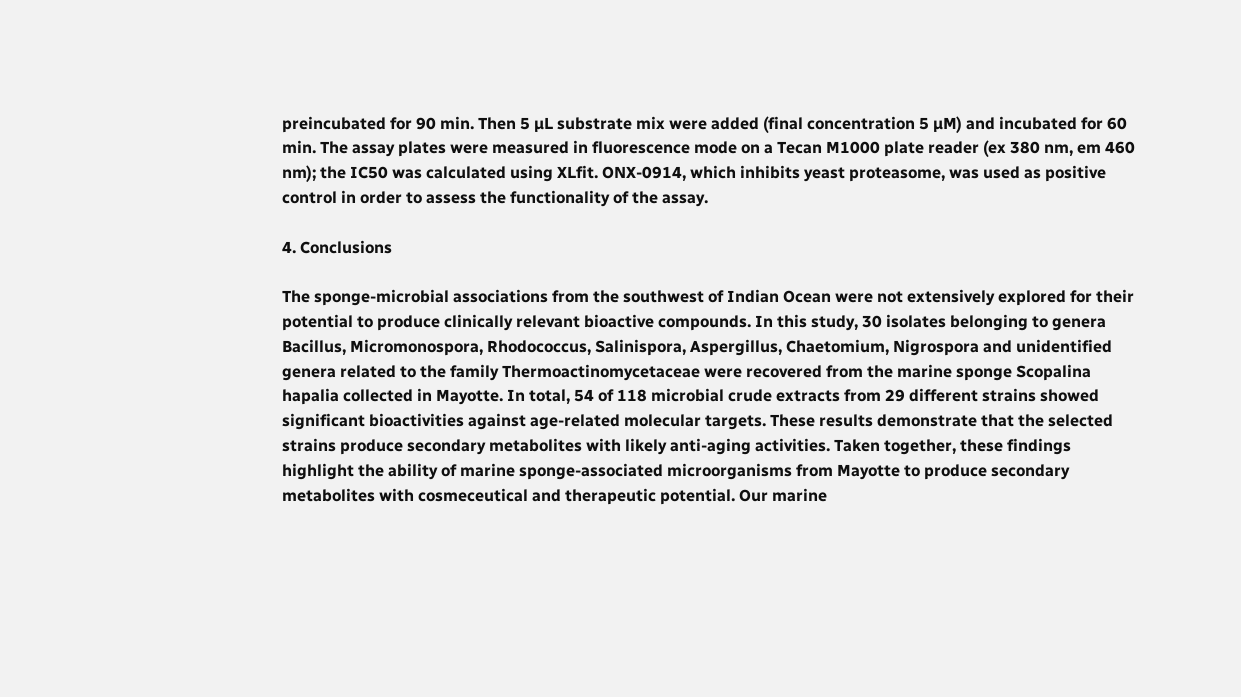preincubated for 90 min. Then 5 µL substrate mix were added (final concentration 5 µM) and incubated for 60 min. The assay plates were measured in fluorescence mode on a Tecan M1000 plate reader (ex 380 nm, em 460 nm); the IC50 was calculated using XLfit. ONX-0914, which inhibits yeast proteasome, was used as positive control in order to assess the functionality of the assay.

4. Conclusions

The sponge-microbial associations from the southwest of Indian Ocean were not extensively explored for their potential to produce clinically relevant bioactive compounds. In this study, 30 isolates belonging to genera Bacillus, Micromonospora, Rhodococcus, Salinispora, Aspergillus, Chaetomium, Nigrospora and unidentified genera related to the family Thermoactinomycetaceae were recovered from the marine sponge Scopalina hapalia collected in Mayotte. In total, 54 of 118 microbial crude extracts from 29 different strains showed significant bioactivities against age-related molecular targets. These results demonstrate that the selected strains produce secondary metabolites with likely anti-aging activities. Taken together, these findings highlight the ability of marine sponge-associated microorganisms from Mayotte to produce secondary metabolites with cosmeceutical and therapeutic potential. Our marine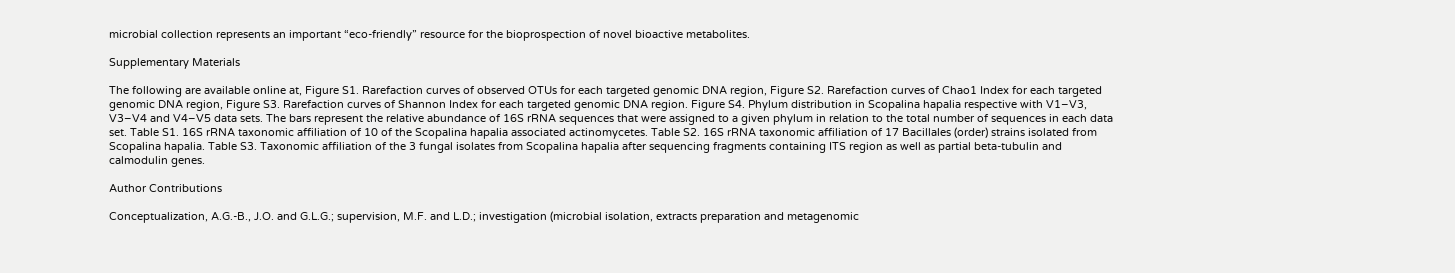microbial collection represents an important “eco-friendly” resource for the bioprospection of novel bioactive metabolites.

Supplementary Materials

The following are available online at, Figure S1. Rarefaction curves of observed OTUs for each targeted genomic DNA region, Figure S2. Rarefaction curves of Chao1 Index for each targeted genomic DNA region, Figure S3. Rarefaction curves of Shannon Index for each targeted genomic DNA region. Figure S4. Phylum distribution in Scopalina hapalia respective with V1–V3, V3–V4 and V4–V5 data sets. The bars represent the relative abundance of 16S rRNA sequences that were assigned to a given phylum in relation to the total number of sequences in each data set. Table S1. 16S rRNA taxonomic affiliation of 10 of the Scopalina hapalia associated actinomycetes. Table S2. 16S rRNA taxonomic affiliation of 17 Bacillales (order) strains isolated from Scopalina hapalia. Table S3. Taxonomic affiliation of the 3 fungal isolates from Scopalina hapalia after sequencing fragments containing ITS region as well as partial beta-tubulin and calmodulin genes.

Author Contributions

Conceptualization, A.G.-B., J.O. and G.L.G.; supervision, M.F. and L.D.; investigation (microbial isolation, extracts preparation and metagenomic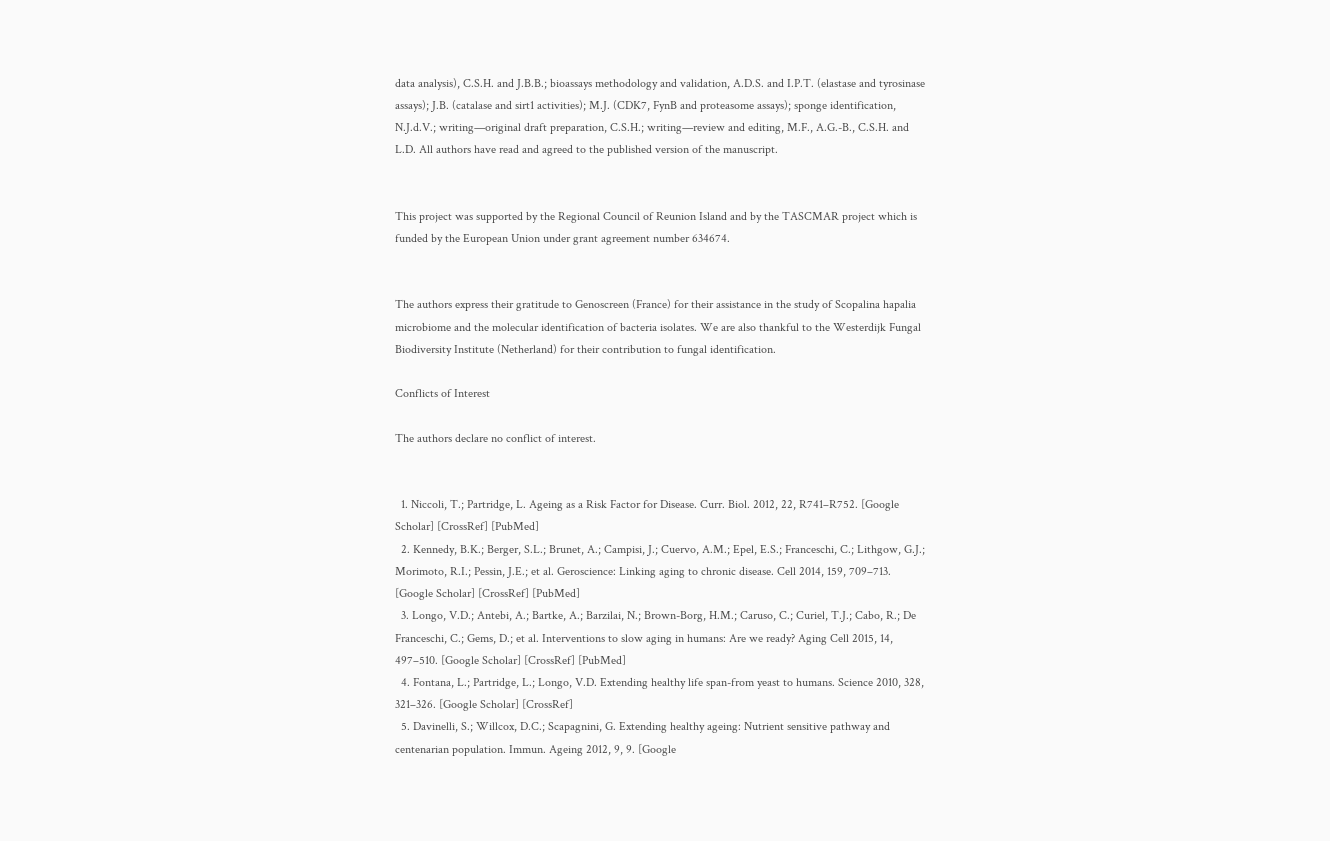data analysis), C.S.H. and J.B.B.; bioassays methodology and validation, A.D.S. and I.P.T. (elastase and tyrosinase assays); J.B. (catalase and sirt1 activities); M.J. (CDK7, FynB and proteasome assays); sponge identification, N.J.d.V.; writing—original draft preparation, C.S.H.; writing—review and editing, M.F., A.G.-B., C.S.H. and L.D. All authors have read and agreed to the published version of the manuscript.


This project was supported by the Regional Council of Reunion Island and by the TASCMAR project which is funded by the European Union under grant agreement number 634674.


The authors express their gratitude to Genoscreen (France) for their assistance in the study of Scopalina hapalia microbiome and the molecular identification of bacteria isolates. We are also thankful to the Westerdijk Fungal Biodiversity Institute (Netherland) for their contribution to fungal identification.

Conflicts of Interest

The authors declare no conflict of interest.


  1. Niccoli, T.; Partridge, L. Ageing as a Risk Factor for Disease. Curr. Biol. 2012, 22, R741–R752. [Google Scholar] [CrossRef] [PubMed]
  2. Kennedy, B.K.; Berger, S.L.; Brunet, A.; Campisi, J.; Cuervo, A.M.; Epel, E.S.; Franceschi, C.; Lithgow, G.J.; Morimoto, R.I.; Pessin, J.E.; et al. Geroscience: Linking aging to chronic disease. Cell 2014, 159, 709–713. [Google Scholar] [CrossRef] [PubMed]
  3. Longo, V.D.; Antebi, A.; Bartke, A.; Barzilai, N.; Brown-Borg, H.M.; Caruso, C.; Curiel, T.J.; Cabo, R.; De Franceschi, C.; Gems, D.; et al. Interventions to slow aging in humans: Are we ready? Aging Cell 2015, 14, 497–510. [Google Scholar] [CrossRef] [PubMed]
  4. Fontana, L.; Partridge, L.; Longo, V.D. Extending healthy life span-from yeast to humans. Science 2010, 328, 321–326. [Google Scholar] [CrossRef]
  5. Davinelli, S.; Willcox, D.C.; Scapagnini, G. Extending healthy ageing: Nutrient sensitive pathway and centenarian population. Immun. Ageing 2012, 9, 9. [Google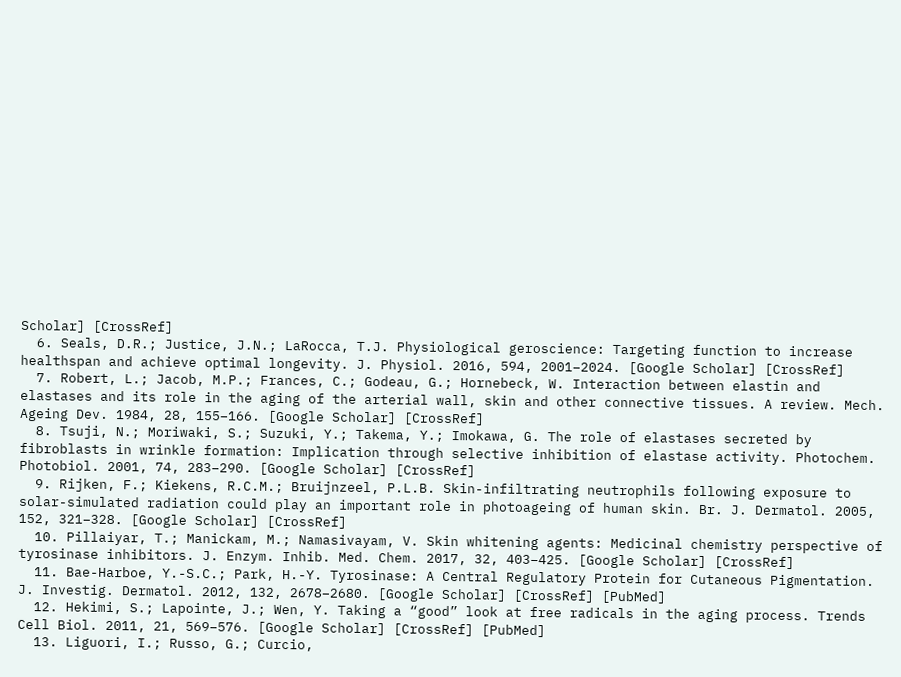Scholar] [CrossRef]
  6. Seals, D.R.; Justice, J.N.; LaRocca, T.J. Physiological geroscience: Targeting function to increase healthspan and achieve optimal longevity. J. Physiol. 2016, 594, 2001–2024. [Google Scholar] [CrossRef]
  7. Robert, L.; Jacob, M.P.; Frances, C.; Godeau, G.; Hornebeck, W. Interaction between elastin and elastases and its role in the aging of the arterial wall, skin and other connective tissues. A review. Mech. Ageing Dev. 1984, 28, 155–166. [Google Scholar] [CrossRef]
  8. Tsuji, N.; Moriwaki, S.; Suzuki, Y.; Takema, Y.; Imokawa, G. The role of elastases secreted by fibroblasts in wrinkle formation: Implication through selective inhibition of elastase activity. Photochem. Photobiol. 2001, 74, 283–290. [Google Scholar] [CrossRef]
  9. Rijken, F.; Kiekens, R.C.M.; Bruijnzeel, P.L.B. Skin-infiltrating neutrophils following exposure to solar-simulated radiation could play an important role in photoageing of human skin. Br. J. Dermatol. 2005, 152, 321–328. [Google Scholar] [CrossRef]
  10. Pillaiyar, T.; Manickam, M.; Namasivayam, V. Skin whitening agents: Medicinal chemistry perspective of tyrosinase inhibitors. J. Enzym. Inhib. Med. Chem. 2017, 32, 403–425. [Google Scholar] [CrossRef]
  11. Bae-Harboe, Y.-S.C.; Park, H.-Y. Tyrosinase: A Central Regulatory Protein for Cutaneous Pigmentation. J. Investig. Dermatol. 2012, 132, 2678–2680. [Google Scholar] [CrossRef] [PubMed]
  12. Hekimi, S.; Lapointe, J.; Wen, Y. Taking a “good” look at free radicals in the aging process. Trends Cell Biol. 2011, 21, 569–576. [Google Scholar] [CrossRef] [PubMed]
  13. Liguori, I.; Russo, G.; Curcio,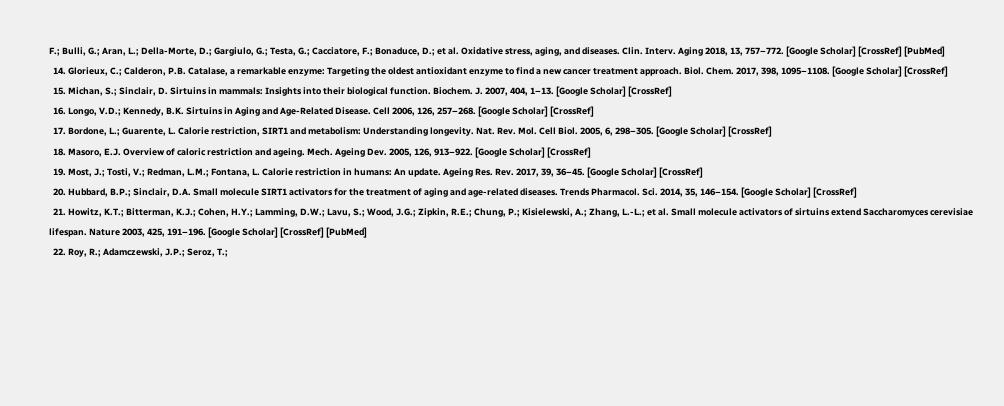F.; Bulli, G.; Aran, L.; Della-Morte, D.; Gargiulo, G.; Testa, G.; Cacciatore, F.; Bonaduce, D.; et al. Oxidative stress, aging, and diseases. Clin. Interv. Aging 2018, 13, 757–772. [Google Scholar] [CrossRef] [PubMed]
  14. Glorieux, C.; Calderon, P.B. Catalase, a remarkable enzyme: Targeting the oldest antioxidant enzyme to find a new cancer treatment approach. Biol. Chem. 2017, 398, 1095–1108. [Google Scholar] [CrossRef]
  15. Michan, S.; Sinclair, D. Sirtuins in mammals: Insights into their biological function. Biochem. J. 2007, 404, 1–13. [Google Scholar] [CrossRef]
  16. Longo, V.D.; Kennedy, B.K. Sirtuins in Aging and Age-Related Disease. Cell 2006, 126, 257–268. [Google Scholar] [CrossRef]
  17. Bordone, L.; Guarente, L. Calorie restriction, SIRT1 and metabolism: Understanding longevity. Nat. Rev. Mol. Cell Biol. 2005, 6, 298–305. [Google Scholar] [CrossRef]
  18. Masoro, E.J. Overview of caloric restriction and ageing. Mech. Ageing Dev. 2005, 126, 913–922. [Google Scholar] [CrossRef]
  19. Most, J.; Tosti, V.; Redman, L.M.; Fontana, L. Calorie restriction in humans: An update. Ageing Res. Rev. 2017, 39, 36–45. [Google Scholar] [CrossRef]
  20. Hubbard, B.P.; Sinclair, D.A. Small molecule SIRT1 activators for the treatment of aging and age-related diseases. Trends Pharmacol. Sci. 2014, 35, 146–154. [Google Scholar] [CrossRef]
  21. Howitz, K.T.; Bitterman, K.J.; Cohen, H.Y.; Lamming, D.W.; Lavu, S.; Wood, J.G.; Zipkin, R.E.; Chung, P.; Kisielewski, A.; Zhang, L.-L.; et al. Small molecule activators of sirtuins extend Saccharomyces cerevisiae lifespan. Nature 2003, 425, 191–196. [Google Scholar] [CrossRef] [PubMed]
  22. Roy, R.; Adamczewski, J.P.; Seroz, T.;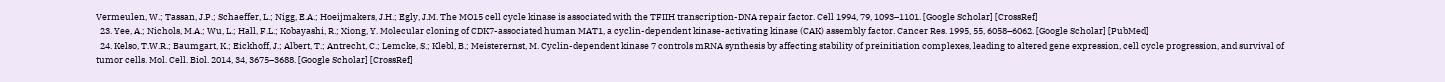Vermeulen, W.; Tassan, J.P.; Schaeffer, L.; Nigg, E.A.; Hoeijmakers, J.H.; Egly, J.M. The MO15 cell cycle kinase is associated with the TFIIH transcription-DNA repair factor. Cell 1994, 79, 1093–1101. [Google Scholar] [CrossRef]
  23. Yee, A.; Nichols, M.A.; Wu, L.; Hall, F.L.; Kobayashi, R.; Xiong, Y. Molecular cloning of CDK7-associated human MAT1, a cyclin-dependent kinase-activating kinase (CAK) assembly factor. Cancer Res. 1995, 55, 6058–6062. [Google Scholar] [PubMed]
  24. Kelso, T.W.R.; Baumgart, K.; Eickhoff, J.; Albert, T.; Antrecht, C.; Lemcke, S.; Klebl, B.; Meisterernst, M. Cyclin-dependent kinase 7 controls mRNA synthesis by affecting stability of preinitiation complexes, leading to altered gene expression, cell cycle progression, and survival of tumor cells. Mol. Cell. Biol. 2014, 34, 3675–3688. [Google Scholar] [CrossRef]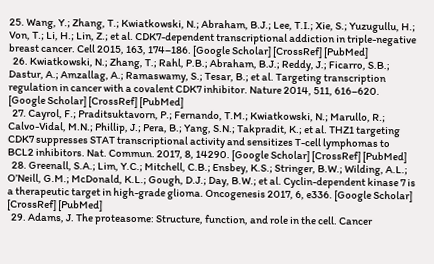25. Wang, Y.; Zhang, T.; Kwiatkowski, N.; Abraham, B.J.; Lee, T.I.; Xie, S.; Yuzugullu, H.; Von, T.; Li, H.; Lin, Z.; et al. CDK7-dependent transcriptional addiction in triple-negative breast cancer. Cell 2015, 163, 174–186. [Google Scholar] [CrossRef] [PubMed]
  26. Kwiatkowski, N.; Zhang, T.; Rahl, P.B.; Abraham, B.J.; Reddy, J.; Ficarro, S.B.; Dastur, A.; Amzallag, A.; Ramaswamy, S.; Tesar, B.; et al. Targeting transcription regulation in cancer with a covalent CDK7 inhibitor. Nature 2014, 511, 616–620. [Google Scholar] [CrossRef] [PubMed]
  27. Cayrol, F.; Praditsuktavorn, P.; Fernando, T.M.; Kwiatkowski, N.; Marullo, R.; Calvo-Vidal, M.N.; Phillip, J.; Pera, B.; Yang, S.N.; Takpradit, K.; et al. THZ1 targeting CDK7 suppresses STAT transcriptional activity and sensitizes T-cell lymphomas to BCL2 inhibitors. Nat. Commun. 2017, 8, 14290. [Google Scholar] [CrossRef] [PubMed]
  28. Greenall, S.A.; Lim, Y.C.; Mitchell, C.B.; Ensbey, K.S.; Stringer, B.W.; Wilding, A.L.; O’Neill, G.M.; McDonald, K.L.; Gough, D.J.; Day, B.W.; et al. Cyclin-dependent kinase 7 is a therapeutic target in high-grade glioma. Oncogenesis 2017, 6, e336. [Google Scholar] [CrossRef] [PubMed]
  29. Adams, J. The proteasome: Structure, function, and role in the cell. Cancer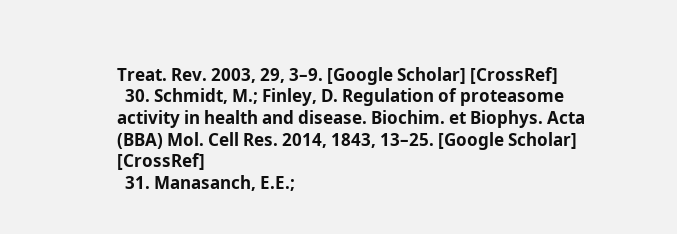Treat. Rev. 2003, 29, 3–9. [Google Scholar] [CrossRef]
  30. Schmidt, M.; Finley, D. Regulation of proteasome activity in health and disease. Biochim. et Biophys. Acta (BBA) Mol. Cell Res. 2014, 1843, 13–25. [Google Scholar] [CrossRef]
  31. Manasanch, E.E.;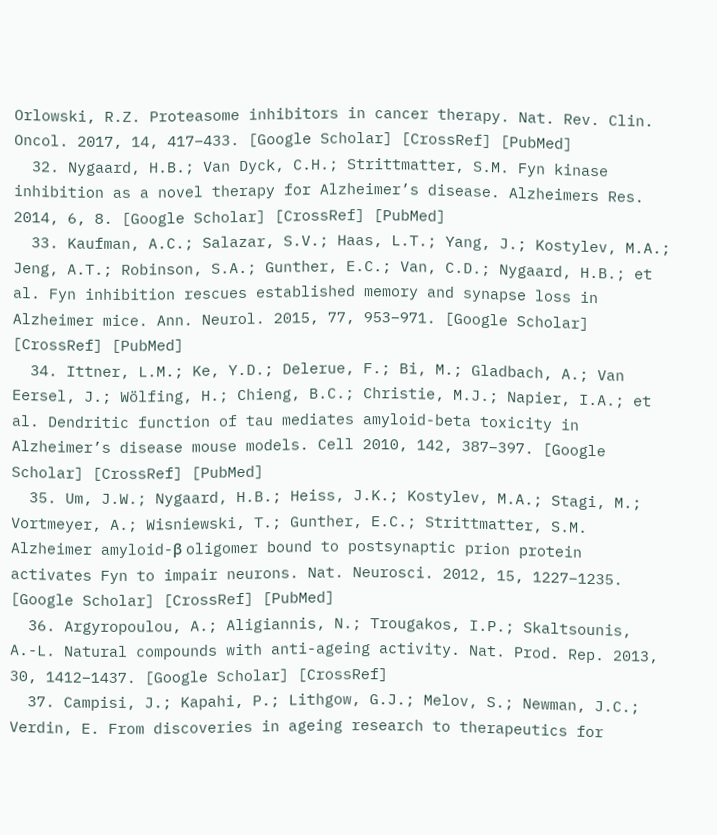Orlowski, R.Z. Proteasome inhibitors in cancer therapy. Nat. Rev. Clin. Oncol. 2017, 14, 417–433. [Google Scholar] [CrossRef] [PubMed]
  32. Nygaard, H.B.; Van Dyck, C.H.; Strittmatter, S.M. Fyn kinase inhibition as a novel therapy for Alzheimer’s disease. Alzheimers Res. 2014, 6, 8. [Google Scholar] [CrossRef] [PubMed]
  33. Kaufman, A.C.; Salazar, S.V.; Haas, L.T.; Yang, J.; Kostylev, M.A.; Jeng, A.T.; Robinson, S.A.; Gunther, E.C.; Van, C.D.; Nygaard, H.B.; et al. Fyn inhibition rescues established memory and synapse loss in Alzheimer mice. Ann. Neurol. 2015, 77, 953–971. [Google Scholar] [CrossRef] [PubMed]
  34. Ittner, L.M.; Ke, Y.D.; Delerue, F.; Bi, M.; Gladbach, A.; Van Eersel, J.; Wölfing, H.; Chieng, B.C.; Christie, M.J.; Napier, I.A.; et al. Dendritic function of tau mediates amyloid-beta toxicity in Alzheimer’s disease mouse models. Cell 2010, 142, 387–397. [Google Scholar] [CrossRef] [PubMed]
  35. Um, J.W.; Nygaard, H.B.; Heiss, J.K.; Kostylev, M.A.; Stagi, M.; Vortmeyer, A.; Wisniewski, T.; Gunther, E.C.; Strittmatter, S.M. Alzheimer amyloid-β oligomer bound to postsynaptic prion protein activates Fyn to impair neurons. Nat. Neurosci. 2012, 15, 1227–1235. [Google Scholar] [CrossRef] [PubMed]
  36. Argyropoulou, A.; Aligiannis, N.; Trougakos, I.P.; Skaltsounis, A.-L. Natural compounds with anti-ageing activity. Nat. Prod. Rep. 2013, 30, 1412–1437. [Google Scholar] [CrossRef]
  37. Campisi, J.; Kapahi, P.; Lithgow, G.J.; Melov, S.; Newman, J.C.; Verdin, E. From discoveries in ageing research to therapeutics for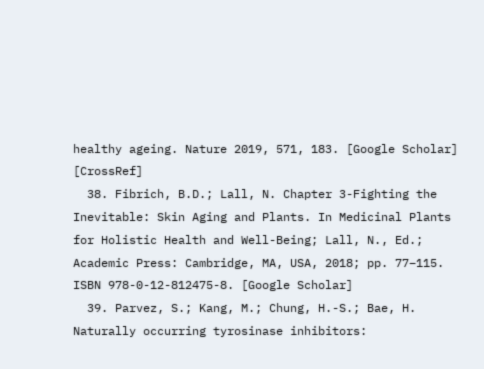healthy ageing. Nature 2019, 571, 183. [Google Scholar] [CrossRef]
  38. Fibrich, B.D.; Lall, N. Chapter 3-Fighting the Inevitable: Skin Aging and Plants. In Medicinal Plants for Holistic Health and Well-Being; Lall, N., Ed.; Academic Press: Cambridge, MA, USA, 2018; pp. 77–115. ISBN 978-0-12-812475-8. [Google Scholar]
  39. Parvez, S.; Kang, M.; Chung, H.-S.; Bae, H. Naturally occurring tyrosinase inhibitors: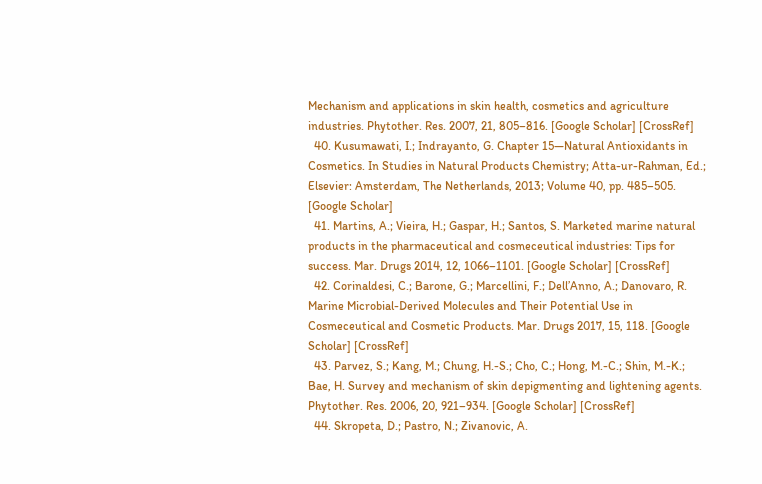Mechanism and applications in skin health, cosmetics and agriculture industries. Phytother. Res. 2007, 21, 805–816. [Google Scholar] [CrossRef]
  40. Kusumawati, I.; Indrayanto, G. Chapter 15—Natural Antioxidants in Cosmetics. In Studies in Natural Products Chemistry; Atta-ur-Rahman, Ed.; Elsevier: Amsterdam, The Netherlands, 2013; Volume 40, pp. 485–505. [Google Scholar]
  41. Martins, A.; Vieira, H.; Gaspar, H.; Santos, S. Marketed marine natural products in the pharmaceutical and cosmeceutical industries: Tips for success. Mar. Drugs 2014, 12, 1066–1101. [Google Scholar] [CrossRef]
  42. Corinaldesi, C.; Barone, G.; Marcellini, F.; Dell’Anno, A.; Danovaro, R. Marine Microbial-Derived Molecules and Their Potential Use in Cosmeceutical and Cosmetic Products. Mar. Drugs 2017, 15, 118. [Google Scholar] [CrossRef]
  43. Parvez, S.; Kang, M.; Chung, H.-S.; Cho, C.; Hong, M.-C.; Shin, M.-K.; Bae, H. Survey and mechanism of skin depigmenting and lightening agents. Phytother. Res. 2006, 20, 921–934. [Google Scholar] [CrossRef]
  44. Skropeta, D.; Pastro, N.; Zivanovic, A.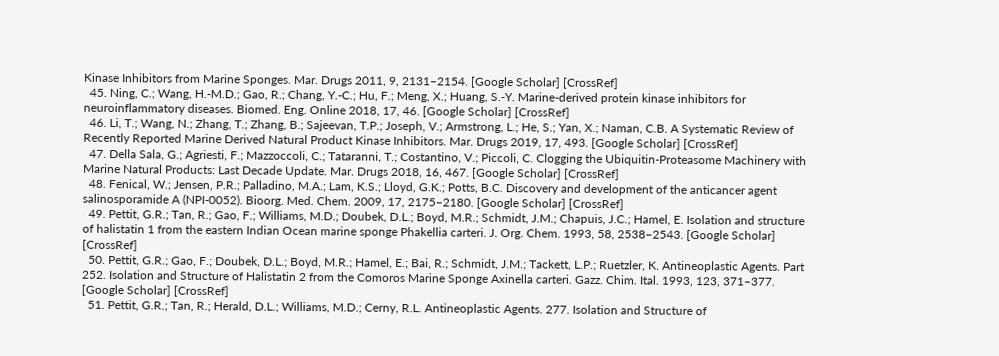Kinase Inhibitors from Marine Sponges. Mar. Drugs 2011, 9, 2131–2154. [Google Scholar] [CrossRef]
  45. Ning, C.; Wang, H.-M.D.; Gao, R.; Chang, Y.-C.; Hu, F.; Meng, X.; Huang, S.-Y. Marine-derived protein kinase inhibitors for neuroinflammatory diseases. Biomed. Eng. Online 2018, 17, 46. [Google Scholar] [CrossRef]
  46. Li, T.; Wang, N.; Zhang, T.; Zhang, B.; Sajeevan, T.P.; Joseph, V.; Armstrong, L.; He, S.; Yan, X.; Naman, C.B. A Systematic Review of Recently Reported Marine Derived Natural Product Kinase Inhibitors. Mar. Drugs 2019, 17, 493. [Google Scholar] [CrossRef]
  47. Della Sala, G.; Agriesti, F.; Mazzoccoli, C.; Tataranni, T.; Costantino, V.; Piccoli, C. Clogging the Ubiquitin-Proteasome Machinery with Marine Natural Products: Last Decade Update. Mar. Drugs 2018, 16, 467. [Google Scholar] [CrossRef]
  48. Fenical, W.; Jensen, P.R.; Palladino, M.A.; Lam, K.S.; Lloyd, G.K.; Potts, B.C. Discovery and development of the anticancer agent salinosporamide A (NPI-0052). Bioorg. Med. Chem. 2009, 17, 2175–2180. [Google Scholar] [CrossRef]
  49. Pettit, G.R.; Tan, R.; Gao, F.; Williams, M.D.; Doubek, D.L.; Boyd, M.R.; Schmidt, J.M.; Chapuis, J.C.; Hamel, E. Isolation and structure of halistatin 1 from the eastern Indian Ocean marine sponge Phakellia carteri. J. Org. Chem. 1993, 58, 2538–2543. [Google Scholar] [CrossRef]
  50. Pettit, G.R.; Gao, F.; Doubek, D.L.; Boyd, M.R.; Hamel, E.; Bai, R.; Schmidt, J.M.; Tackett, L.P.; Ruetzler, K. Antineoplastic Agents. Part 252. Isolation and Structure of Halistatin 2 from the Comoros Marine Sponge Axinella carteri. Gazz. Chim. Ital. 1993, 123, 371–377. [Google Scholar] [CrossRef]
  51. Pettit, G.R.; Tan, R.; Herald, D.L.; Williams, M.D.; Cerny, R.L. Antineoplastic Agents. 277. Isolation and Structure of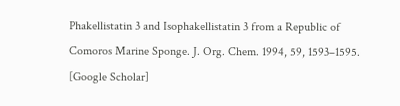Phakellistatin 3 and Isophakellistatin 3 from a Republic of Comoros Marine Sponge. J. Org. Chem. 1994, 59, 1593–1595. [Google Scholar]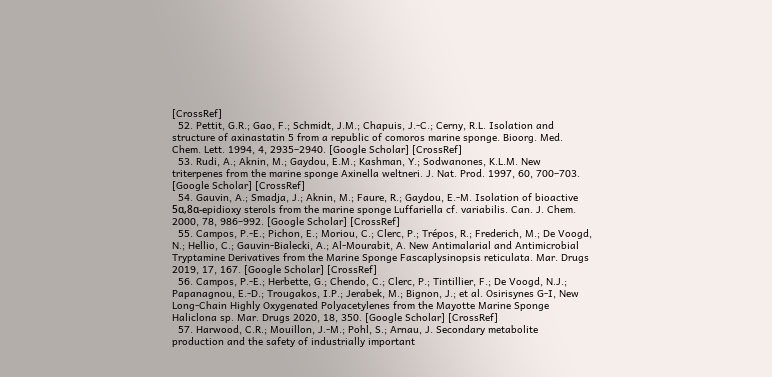[CrossRef]
  52. Pettit, G.R.; Gao, F.; Schmidt, J.M.; Chapuis, J.-C.; Cerny, R.L. Isolation and structure of axinastatin 5 from a republic of comoros marine sponge. Bioorg. Med. Chem. Lett. 1994, 4, 2935–2940. [Google Scholar] [CrossRef]
  53. Rudi, A.; Aknin, M.; Gaydou, E.M.; Kashman, Y.; Sodwanones, K.L.M. New triterpenes from the marine sponge Axinella weltneri. J. Nat. Prod. 1997, 60, 700–703. [Google Scholar] [CrossRef]
  54. Gauvin, A.; Smadja, J.; Aknin, M.; Faure, R.; Gaydou, E.-M. Isolation of bioactive 5α,8α-epidioxy sterols from the marine sponge Luffariella cf. variabilis. Can. J. Chem. 2000, 78, 986–992. [Google Scholar] [CrossRef]
  55. Campos, P.-E.; Pichon, E.; Moriou, C.; Clerc, P.; Trépos, R.; Frederich, M.; De Voogd, N.; Hellio, C.; Gauvin-Bialecki, A.; Al-Mourabit, A. New Antimalarial and Antimicrobial Tryptamine Derivatives from the Marine Sponge Fascaplysinopsis reticulata. Mar. Drugs 2019, 17, 167. [Google Scholar] [CrossRef]
  56. Campos, P.-E.; Herbette, G.; Chendo, C.; Clerc, P.; Tintillier, F.; De Voogd, N.J.; Papanagnou, E.-D.; Trougakos, I.P.; Jerabek, M.; Bignon, J.; et al. Osirisynes G-I, New Long-Chain Highly Oxygenated Polyacetylenes from the Mayotte Marine Sponge Haliclona sp. Mar. Drugs 2020, 18, 350. [Google Scholar] [CrossRef]
  57. Harwood, C.R.; Mouillon, J.-M.; Pohl, S.; Arnau, J. Secondary metabolite production and the safety of industrially important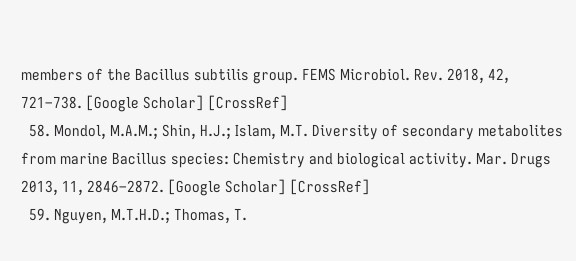members of the Bacillus subtilis group. FEMS Microbiol. Rev. 2018, 42, 721–738. [Google Scholar] [CrossRef]
  58. Mondol, M.A.M.; Shin, H.J.; Islam, M.T. Diversity of secondary metabolites from marine Bacillus species: Chemistry and biological activity. Mar. Drugs 2013, 11, 2846–2872. [Google Scholar] [CrossRef]
  59. Nguyen, M.T.H.D.; Thomas, T.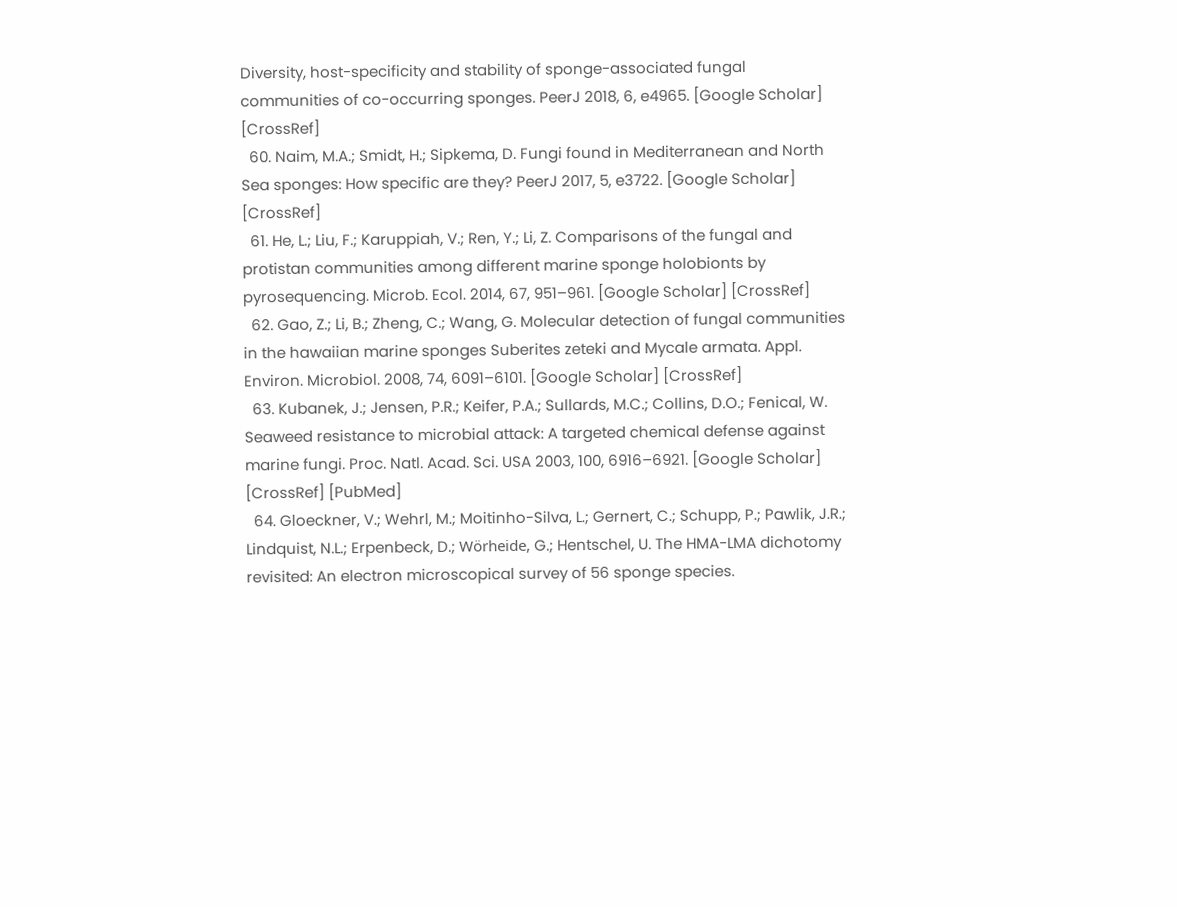Diversity, host-specificity and stability of sponge-associated fungal communities of co-occurring sponges. PeerJ 2018, 6, e4965. [Google Scholar] [CrossRef]
  60. Naim, M.A.; Smidt, H.; Sipkema, D. Fungi found in Mediterranean and North Sea sponges: How specific are they? PeerJ 2017, 5, e3722. [Google Scholar] [CrossRef]
  61. He, L.; Liu, F.; Karuppiah, V.; Ren, Y.; Li, Z. Comparisons of the fungal and protistan communities among different marine sponge holobionts by pyrosequencing. Microb. Ecol. 2014, 67, 951–961. [Google Scholar] [CrossRef]
  62. Gao, Z.; Li, B.; Zheng, C.; Wang, G. Molecular detection of fungal communities in the hawaiian marine sponges Suberites zeteki and Mycale armata. Appl. Environ. Microbiol. 2008, 74, 6091–6101. [Google Scholar] [CrossRef]
  63. Kubanek, J.; Jensen, P.R.; Keifer, P.A.; Sullards, M.C.; Collins, D.O.; Fenical, W. Seaweed resistance to microbial attack: A targeted chemical defense against marine fungi. Proc. Natl. Acad. Sci. USA 2003, 100, 6916–6921. [Google Scholar] [CrossRef] [PubMed]
  64. Gloeckner, V.; Wehrl, M.; Moitinho-Silva, L.; Gernert, C.; Schupp, P.; Pawlik, J.R.; Lindquist, N.L.; Erpenbeck, D.; Wörheide, G.; Hentschel, U. The HMA-LMA dichotomy revisited: An electron microscopical survey of 56 sponge species.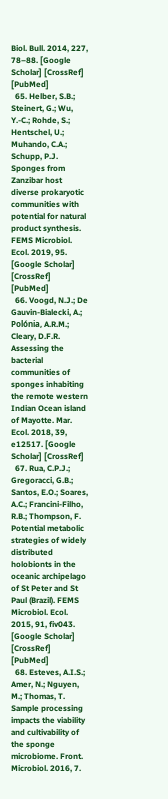Biol. Bull. 2014, 227, 78–88. [Google Scholar] [CrossRef] [PubMed]
  65. Helber, S.B.; Steinert, G.; Wu, Y.-C.; Rohde, S.; Hentschel, U.; Muhando, C.A.; Schupp, P.J. Sponges from Zanzibar host diverse prokaryotic communities with potential for natural product synthesis. FEMS Microbiol. Ecol. 2019, 95. [Google Scholar] [CrossRef] [PubMed]
  66. Voogd, N.J.; De Gauvin-Bialecki, A.; Polónia, A.R.M.; Cleary, D.F.R. Assessing the bacterial communities of sponges inhabiting the remote western Indian Ocean island of Mayotte. Mar. Ecol. 2018, 39, e12517. [Google Scholar] [CrossRef]
  67. Rua, C.P.J.; Gregoracci, G.B.; Santos, E.O.; Soares, A.C.; Francini-Filho, R.B.; Thompson, F. Potential metabolic strategies of widely distributed holobionts in the oceanic archipelago of St Peter and St Paul (Brazil). FEMS Microbiol. Ecol. 2015, 91, fiv043. [Google Scholar] [CrossRef] [PubMed]
  68. Esteves, A.I.S.; Amer, N.; Nguyen, M.; Thomas, T. Sample processing impacts the viability and cultivability of the sponge microbiome. Front. Microbiol. 2016, 7.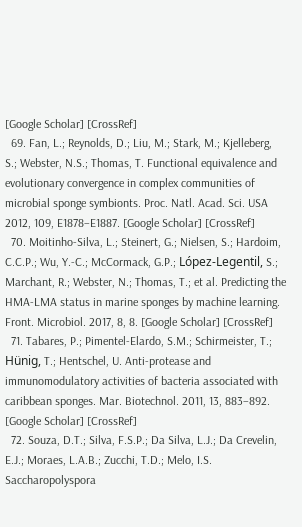[Google Scholar] [CrossRef]
  69. Fan, L.; Reynolds, D.; Liu, M.; Stark, M.; Kjelleberg, S.; Webster, N.S.; Thomas, T. Functional equivalence and evolutionary convergence in complex communities of microbial sponge symbionts. Proc. Natl. Acad. Sci. USA 2012, 109, E1878–E1887. [Google Scholar] [CrossRef]
  70. Moitinho-Silva, L.; Steinert, G.; Nielsen, S.; Hardoim, C.C.P.; Wu, Y.-C.; McCormack, G.P.; López-Legentil, S.; Marchant, R.; Webster, N.; Thomas, T.; et al. Predicting the HMA-LMA status in marine sponges by machine learning. Front. Microbiol. 2017, 8, 8. [Google Scholar] [CrossRef]
  71. Tabares, P.; Pimentel-Elardo, S.M.; Schirmeister, T.; Hünig, T.; Hentschel, U. Anti-protease and immunomodulatory activities of bacteria associated with caribbean sponges. Mar. Biotechnol. 2011, 13, 883–892. [Google Scholar] [CrossRef]
  72. Souza, D.T.; Silva, F.S.P.; Da Silva, L.J.; Da Crevelin, E.J.; Moraes, L.A.B.; Zucchi, T.D.; Melo, I.S. Saccharopolyspora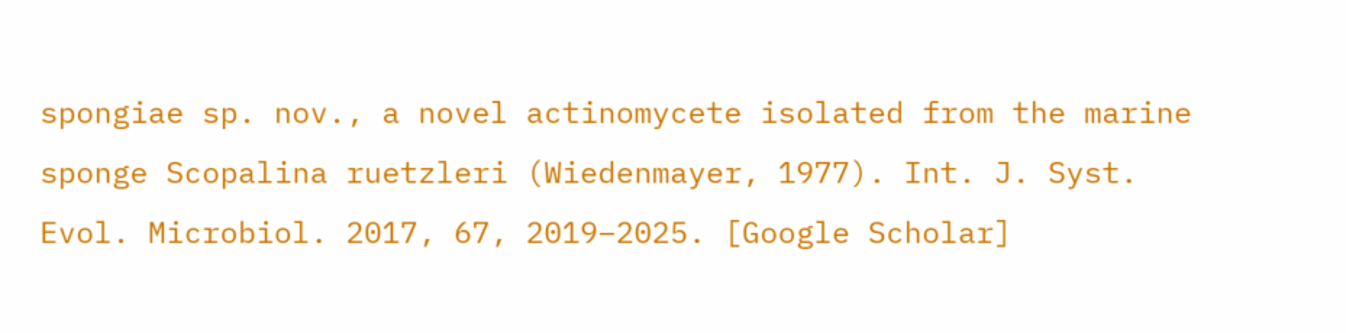spongiae sp. nov., a novel actinomycete isolated from the marine sponge Scopalina ruetzleri (Wiedenmayer, 1977). Int. J. Syst. Evol. Microbiol. 2017, 67, 2019–2025. [Google Scholar]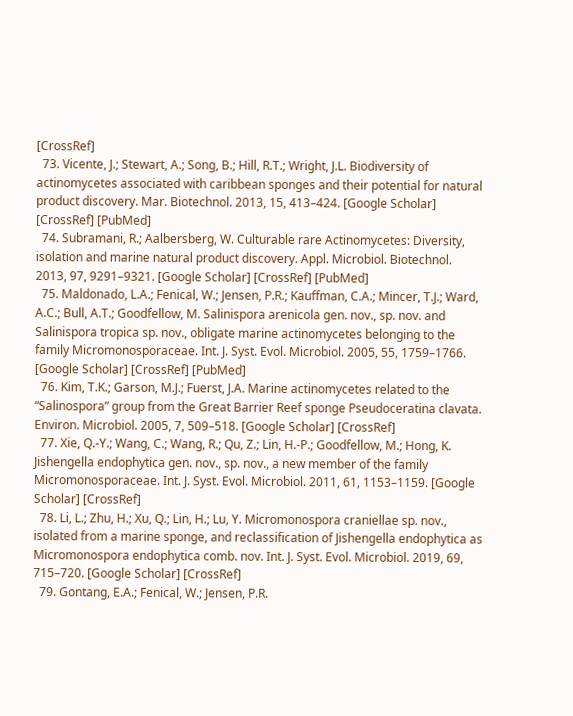[CrossRef]
  73. Vicente, J.; Stewart, A.; Song, B.; Hill, R.T.; Wright, J.L. Biodiversity of actinomycetes associated with caribbean sponges and their potential for natural product discovery. Mar. Biotechnol. 2013, 15, 413–424. [Google Scholar] [CrossRef] [PubMed]
  74. Subramani, R.; Aalbersberg, W. Culturable rare Actinomycetes: Diversity, isolation and marine natural product discovery. Appl. Microbiol. Biotechnol. 2013, 97, 9291–9321. [Google Scholar] [CrossRef] [PubMed]
  75. Maldonado, L.A.; Fenical, W.; Jensen, P.R.; Kauffman, C.A.; Mincer, T.J.; Ward, A.C.; Bull, A.T.; Goodfellow, M. Salinispora arenicola gen. nov., sp. nov. and Salinispora tropica sp. nov., obligate marine actinomycetes belonging to the family Micromonosporaceae. Int. J. Syst. Evol. Microbiol. 2005, 55, 1759–1766. [Google Scholar] [CrossRef] [PubMed]
  76. Kim, T.K.; Garson, M.J.; Fuerst, J.A. Marine actinomycetes related to the “Salinospora” group from the Great Barrier Reef sponge Pseudoceratina clavata. Environ. Microbiol. 2005, 7, 509–518. [Google Scholar] [CrossRef]
  77. Xie, Q.-Y.; Wang, C.; Wang, R.; Qu, Z.; Lin, H.-P.; Goodfellow, M.; Hong, K. Jishengella endophytica gen. nov., sp. nov., a new member of the family Micromonosporaceae. Int. J. Syst. Evol. Microbiol. 2011, 61, 1153–1159. [Google Scholar] [CrossRef]
  78. Li, L.; Zhu, H.; Xu, Q.; Lin, H.; Lu, Y. Micromonospora craniellae sp. nov., isolated from a marine sponge, and reclassification of Jishengella endophytica as Micromonospora endophytica comb. nov. Int. J. Syst. Evol. Microbiol. 2019, 69, 715–720. [Google Scholar] [CrossRef]
  79. Gontang, E.A.; Fenical, W.; Jensen, P.R.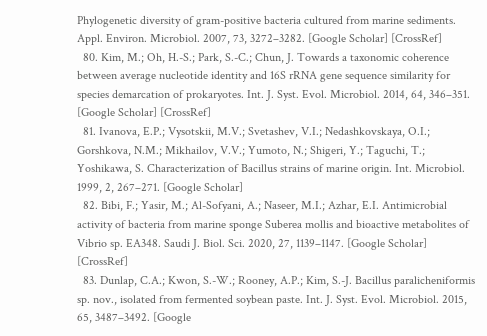Phylogenetic diversity of gram-positive bacteria cultured from marine sediments. Appl. Environ. Microbiol. 2007, 73, 3272–3282. [Google Scholar] [CrossRef]
  80. Kim, M.; Oh, H.-S.; Park, S.-C.; Chun, J. Towards a taxonomic coherence between average nucleotide identity and 16S rRNA gene sequence similarity for species demarcation of prokaryotes. Int. J. Syst. Evol. Microbiol. 2014, 64, 346–351. [Google Scholar] [CrossRef]
  81. Ivanova, E.P.; Vysotskii, M.V.; Svetashev, V.I.; Nedashkovskaya, O.I.; Gorshkova, N.M.; Mikhailov, V.V.; Yumoto, N.; Shigeri, Y.; Taguchi, T.; Yoshikawa, S. Characterization of Bacillus strains of marine origin. Int. Microbiol. 1999, 2, 267–271. [Google Scholar]
  82. Bibi, F.; Yasir, M.; Al-Sofyani, A.; Naseer, M.I.; Azhar, E.I. Antimicrobial activity of bacteria from marine sponge Suberea mollis and bioactive metabolites of Vibrio sp. EA348. Saudi J. Biol. Sci. 2020, 27, 1139–1147. [Google Scholar] [CrossRef]
  83. Dunlap, C.A.; Kwon, S.-W.; Rooney, A.P.; Kim, S.-J. Bacillus paralicheniformis sp. nov., isolated from fermented soybean paste. Int. J. Syst. Evol. Microbiol. 2015, 65, 3487–3492. [Google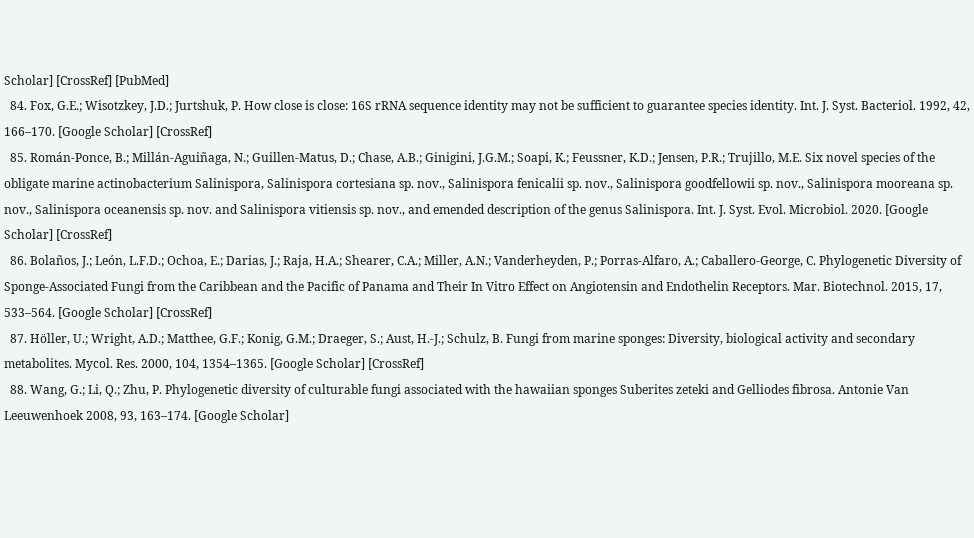Scholar] [CrossRef] [PubMed]
  84. Fox, G.E.; Wisotzkey, J.D.; Jurtshuk, P. How close is close: 16S rRNA sequence identity may not be sufficient to guarantee species identity. Int. J. Syst. Bacteriol. 1992, 42, 166–170. [Google Scholar] [CrossRef]
  85. Román-Ponce, B.; Millán-Aguiñaga, N.; Guillen-Matus, D.; Chase, A.B.; Ginigini, J.G.M.; Soapi, K.; Feussner, K.D.; Jensen, P.R.; Trujillo, M.E. Six novel species of the obligate marine actinobacterium Salinispora, Salinispora cortesiana sp. nov., Salinispora fenicalii sp. nov., Salinispora goodfellowii sp. nov., Salinispora mooreana sp. nov., Salinispora oceanensis sp. nov. and Salinispora vitiensis sp. nov., and emended description of the genus Salinispora. Int. J. Syst. Evol. Microbiol. 2020. [Google Scholar] [CrossRef]
  86. Bolaños, J.; León, L.F.D.; Ochoa, E.; Darias, J.; Raja, H.A.; Shearer, C.A.; Miller, A.N.; Vanderheyden, P.; Porras-Alfaro, A.; Caballero-George, C. Phylogenetic Diversity of Sponge-Associated Fungi from the Caribbean and the Pacific of Panama and Their In Vitro Effect on Angiotensin and Endothelin Receptors. Mar. Biotechnol. 2015, 17, 533–564. [Google Scholar] [CrossRef]
  87. Höller, U.; Wright, A.D.; Matthee, G.F.; Konig, G.M.; Draeger, S.; Aust, H.-J.; Schulz, B. Fungi from marine sponges: Diversity, biological activity and secondary metabolites. Mycol. Res. 2000, 104, 1354–1365. [Google Scholar] [CrossRef]
  88. Wang, G.; Li, Q.; Zhu, P. Phylogenetic diversity of culturable fungi associated with the hawaiian sponges Suberites zeteki and Gelliodes fibrosa. Antonie Van Leeuwenhoek 2008, 93, 163–174. [Google Scholar]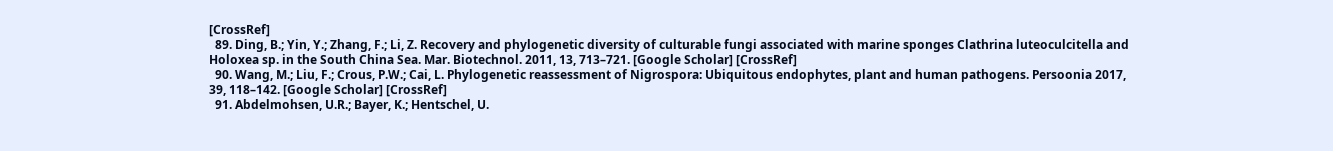[CrossRef]
  89. Ding, B.; Yin, Y.; Zhang, F.; Li, Z. Recovery and phylogenetic diversity of culturable fungi associated with marine sponges Clathrina luteoculcitella and Holoxea sp. in the South China Sea. Mar. Biotechnol. 2011, 13, 713–721. [Google Scholar] [CrossRef]
  90. Wang, M.; Liu, F.; Crous, P.W.; Cai, L. Phylogenetic reassessment of Nigrospora: Ubiquitous endophytes, plant and human pathogens. Persoonia 2017, 39, 118–142. [Google Scholar] [CrossRef]
  91. Abdelmohsen, U.R.; Bayer, K.; Hentschel, U.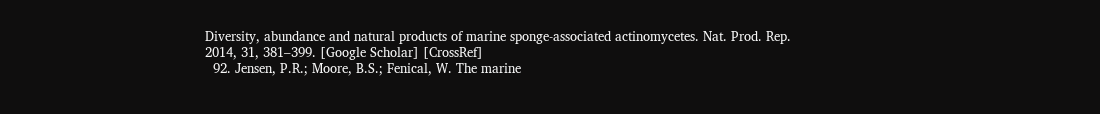Diversity, abundance and natural products of marine sponge-associated actinomycetes. Nat. Prod. Rep. 2014, 31, 381–399. [Google Scholar] [CrossRef]
  92. Jensen, P.R.; Moore, B.S.; Fenical, W. The marine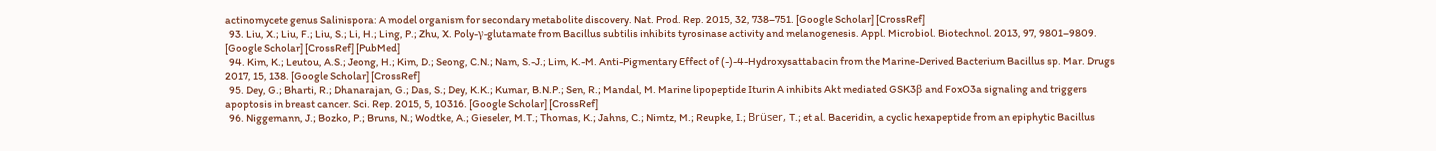actinomycete genus Salinispora: A model organism for secondary metabolite discovery. Nat. Prod. Rep. 2015, 32, 738–751. [Google Scholar] [CrossRef]
  93. Liu, X.; Liu, F.; Liu, S.; Li, H.; Ling, P.; Zhu, X. Poly-γ-glutamate from Bacillus subtilis inhibits tyrosinase activity and melanogenesis. Appl. Microbiol. Biotechnol. 2013, 97, 9801–9809. [Google Scholar] [CrossRef] [PubMed]
  94. Kim, K.; Leutou, A.S.; Jeong, H.; Kim, D.; Seong, C.N.; Nam, S.-J.; Lim, K.-M. Anti-Pigmentary Effect of (-)-4-Hydroxysattabacin from the Marine-Derived Bacterium Bacillus sp. Mar. Drugs 2017, 15, 138. [Google Scholar] [CrossRef]
  95. Dey, G.; Bharti, R.; Dhanarajan, G.; Das, S.; Dey, K.K.; Kumar, B.N.P.; Sen, R.; Mandal, M. Marine lipopeptide Iturin A inhibits Akt mediated GSK3β and FoxO3a signaling and triggers apoptosis in breast cancer. Sci. Rep. 2015, 5, 10316. [Google Scholar] [CrossRef]
  96. Niggemann, J.; Bozko, P.; Bruns, N.; Wodtke, A.; Gieseler, M.T.; Thomas, K.; Jahns, C.; Nimtz, M.; Reupke, I.; Brüser, T.; et al. Baceridin, a cyclic hexapeptide from an epiphytic Bacillus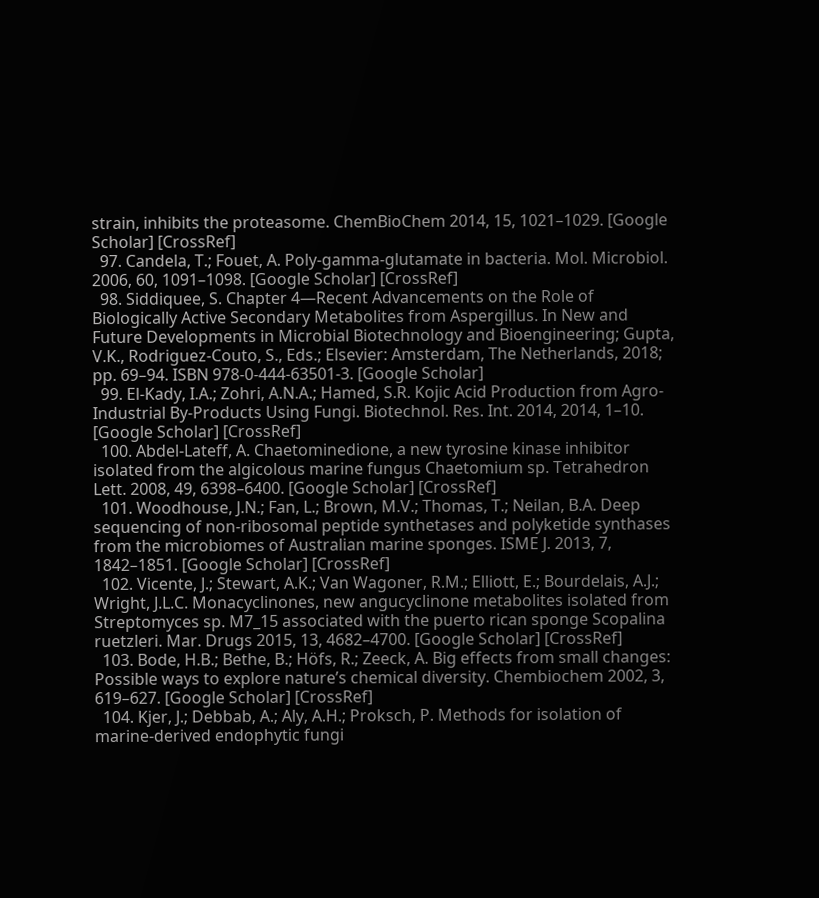strain, inhibits the proteasome. ChemBioChem 2014, 15, 1021–1029. [Google Scholar] [CrossRef]
  97. Candela, T.; Fouet, A. Poly-gamma-glutamate in bacteria. Mol. Microbiol. 2006, 60, 1091–1098. [Google Scholar] [CrossRef]
  98. Siddiquee, S. Chapter 4—Recent Advancements on the Role of Biologically Active Secondary Metabolites from Aspergillus. In New and Future Developments in Microbial Biotechnology and Bioengineering; Gupta, V.K., Rodriguez-Couto, S., Eds.; Elsevier: Amsterdam, The Netherlands, 2018; pp. 69–94. ISBN 978-0-444-63501-3. [Google Scholar]
  99. El-Kady, I.A.; Zohri, A.N.A.; Hamed, S.R. Kojic Acid Production from Agro-Industrial By-Products Using Fungi. Biotechnol. Res. Int. 2014, 2014, 1–10. [Google Scholar] [CrossRef]
  100. Abdel-Lateff, A. Chaetominedione, a new tyrosine kinase inhibitor isolated from the algicolous marine fungus Chaetomium sp. Tetrahedron Lett. 2008, 49, 6398–6400. [Google Scholar] [CrossRef]
  101. Woodhouse, J.N.; Fan, L.; Brown, M.V.; Thomas, T.; Neilan, B.A. Deep sequencing of non-ribosomal peptide synthetases and polyketide synthases from the microbiomes of Australian marine sponges. ISME J. 2013, 7, 1842–1851. [Google Scholar] [CrossRef]
  102. Vicente, J.; Stewart, A.K.; Van Wagoner, R.M.; Elliott, E.; Bourdelais, A.J.; Wright, J.L.C. Monacyclinones, new angucyclinone metabolites isolated from Streptomyces sp. M7_15 associated with the puerto rican sponge Scopalina ruetzleri. Mar. Drugs 2015, 13, 4682–4700. [Google Scholar] [CrossRef]
  103. Bode, H.B.; Bethe, B.; Höfs, R.; Zeeck, A. Big effects from small changes: Possible ways to explore nature’s chemical diversity. Chembiochem 2002, 3, 619–627. [Google Scholar] [CrossRef]
  104. Kjer, J.; Debbab, A.; Aly, A.H.; Proksch, P. Methods for isolation of marine-derived endophytic fungi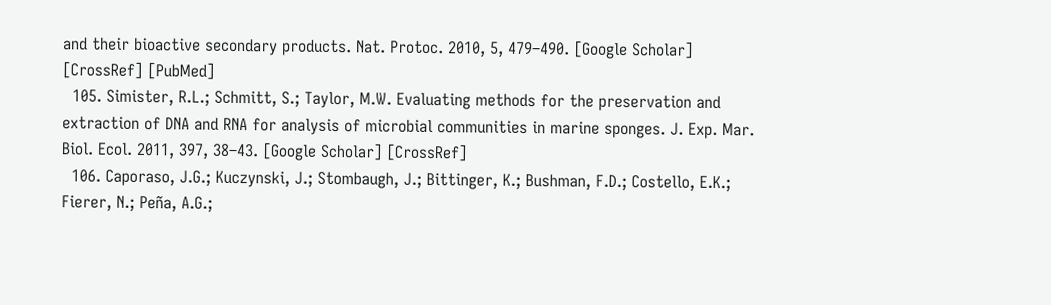and their bioactive secondary products. Nat. Protoc. 2010, 5, 479–490. [Google Scholar] [CrossRef] [PubMed]
  105. Simister, R.L.; Schmitt, S.; Taylor, M.W. Evaluating methods for the preservation and extraction of DNA and RNA for analysis of microbial communities in marine sponges. J. Exp. Mar. Biol. Ecol. 2011, 397, 38–43. [Google Scholar] [CrossRef]
  106. Caporaso, J.G.; Kuczynski, J.; Stombaugh, J.; Bittinger, K.; Bushman, F.D.; Costello, E.K.; Fierer, N.; Peña, A.G.;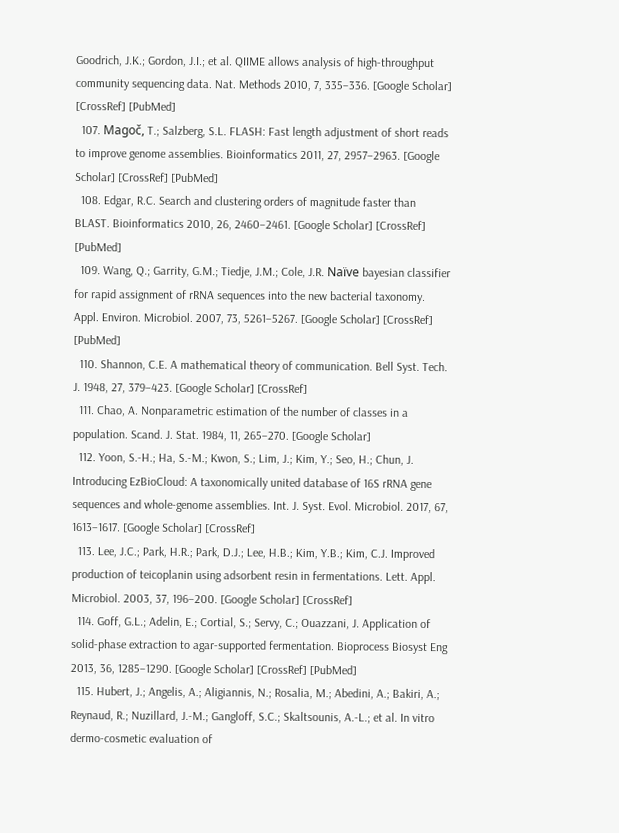Goodrich, J.K.; Gordon, J.I.; et al. QIIME allows analysis of high-throughput community sequencing data. Nat. Methods 2010, 7, 335–336. [Google Scholar] [CrossRef] [PubMed]
  107. Magoč, T.; Salzberg, S.L. FLASH: Fast length adjustment of short reads to improve genome assemblies. Bioinformatics 2011, 27, 2957–2963. [Google Scholar] [CrossRef] [PubMed]
  108. Edgar, R.C. Search and clustering orders of magnitude faster than BLAST. Bioinformatics 2010, 26, 2460–2461. [Google Scholar] [CrossRef] [PubMed]
  109. Wang, Q.; Garrity, G.M.; Tiedje, J.M.; Cole, J.R. Naïve bayesian classifier for rapid assignment of rRNA sequences into the new bacterial taxonomy. Appl. Environ. Microbiol. 2007, 73, 5261–5267. [Google Scholar] [CrossRef] [PubMed]
  110. Shannon, C.E. A mathematical theory of communication. Bell Syst. Tech. J. 1948, 27, 379–423. [Google Scholar] [CrossRef]
  111. Chao, A. Nonparametric estimation of the number of classes in a population. Scand. J. Stat. 1984, 11, 265–270. [Google Scholar]
  112. Yoon, S.-H.; Ha, S.-M.; Kwon, S.; Lim, J.; Kim, Y.; Seo, H.; Chun, J. Introducing EzBioCloud: A taxonomically united database of 16S rRNA gene sequences and whole-genome assemblies. Int. J. Syst. Evol. Microbiol. 2017, 67, 1613–1617. [Google Scholar] [CrossRef]
  113. Lee, J.C.; Park, H.R.; Park, D.J.; Lee, H.B.; Kim, Y.B.; Kim, C.J. Improved production of teicoplanin using adsorbent resin in fermentations. Lett. Appl. Microbiol. 2003, 37, 196–200. [Google Scholar] [CrossRef]
  114. Goff, G.L.; Adelin, E.; Cortial, S.; Servy, C.; Ouazzani, J. Application of solid-phase extraction to agar-supported fermentation. Bioprocess Biosyst Eng 2013, 36, 1285–1290. [Google Scholar] [CrossRef] [PubMed]
  115. Hubert, J.; Angelis, A.; Aligiannis, N.; Rosalia, M.; Abedini, A.; Bakiri, A.; Reynaud, R.; Nuzillard, J.-M.; Gangloff, S.C.; Skaltsounis, A.-L.; et al. In vitro dermo-cosmetic evaluation of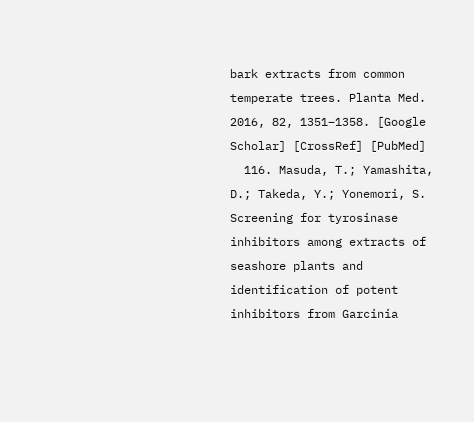bark extracts from common temperate trees. Planta Med. 2016, 82, 1351–1358. [Google Scholar] [CrossRef] [PubMed]
  116. Masuda, T.; Yamashita, D.; Takeda, Y.; Yonemori, S. Screening for tyrosinase inhibitors among extracts of seashore plants and identification of potent inhibitors from Garcinia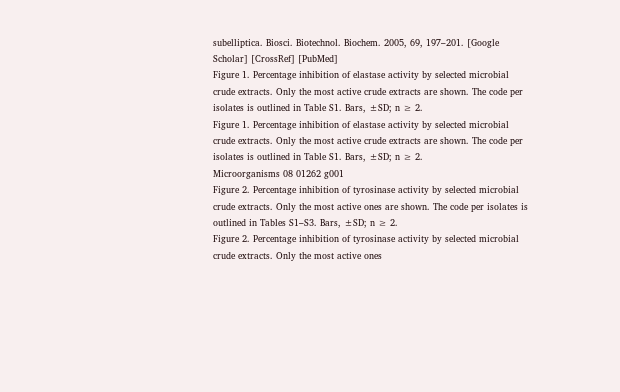subelliptica. Biosci. Biotechnol. Biochem. 2005, 69, 197–201. [Google Scholar] [CrossRef] [PubMed]
Figure 1. Percentage inhibition of elastase activity by selected microbial crude extracts. Only the most active crude extracts are shown. The code per isolates is outlined in Table S1. Bars, ±SD; n ≥ 2.
Figure 1. Percentage inhibition of elastase activity by selected microbial crude extracts. Only the most active crude extracts are shown. The code per isolates is outlined in Table S1. Bars, ±SD; n ≥ 2.
Microorganisms 08 01262 g001
Figure 2. Percentage inhibition of tyrosinase activity by selected microbial crude extracts. Only the most active ones are shown. The code per isolates is outlined in Tables S1–S3. Bars, ±SD; n ≥ 2.
Figure 2. Percentage inhibition of tyrosinase activity by selected microbial crude extracts. Only the most active ones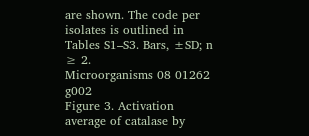are shown. The code per isolates is outlined in Tables S1–S3. Bars, ±SD; n ≥ 2.
Microorganisms 08 01262 g002
Figure 3. Activation average of catalase by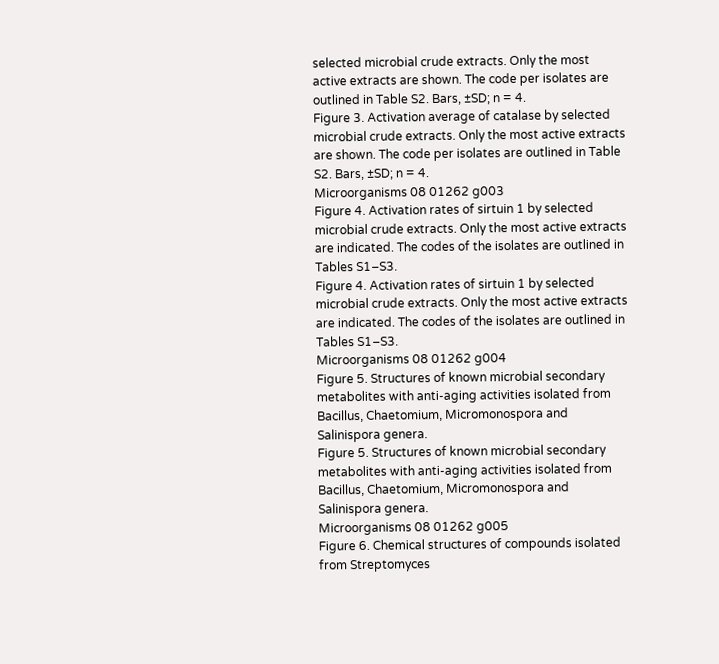selected microbial crude extracts. Only the most active extracts are shown. The code per isolates are outlined in Table S2. Bars, ±SD; n = 4.
Figure 3. Activation average of catalase by selected microbial crude extracts. Only the most active extracts are shown. The code per isolates are outlined in Table S2. Bars, ±SD; n = 4.
Microorganisms 08 01262 g003
Figure 4. Activation rates of sirtuin 1 by selected microbial crude extracts. Only the most active extracts are indicated. The codes of the isolates are outlined in Tables S1–S3.
Figure 4. Activation rates of sirtuin 1 by selected microbial crude extracts. Only the most active extracts are indicated. The codes of the isolates are outlined in Tables S1–S3.
Microorganisms 08 01262 g004
Figure 5. Structures of known microbial secondary metabolites with anti-aging activities isolated from Bacillus, Chaetomium, Micromonospora and Salinispora genera.
Figure 5. Structures of known microbial secondary metabolites with anti-aging activities isolated from Bacillus, Chaetomium, Micromonospora and Salinispora genera.
Microorganisms 08 01262 g005
Figure 6. Chemical structures of compounds isolated from Streptomyces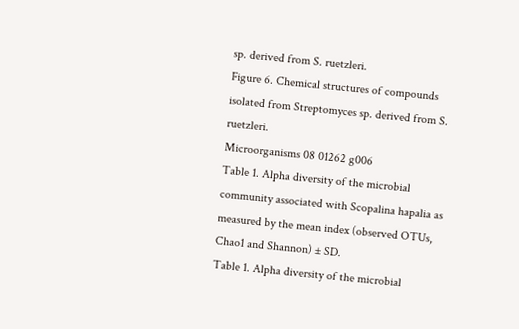sp. derived from S. ruetzleri.
Figure 6. Chemical structures of compounds isolated from Streptomyces sp. derived from S. ruetzleri.
Microorganisms 08 01262 g006
Table 1. Alpha diversity of the microbial community associated with Scopalina hapalia as measured by the mean index (observed OTUs, Chao1 and Shannon) ± SD.
Table 1. Alpha diversity of the microbial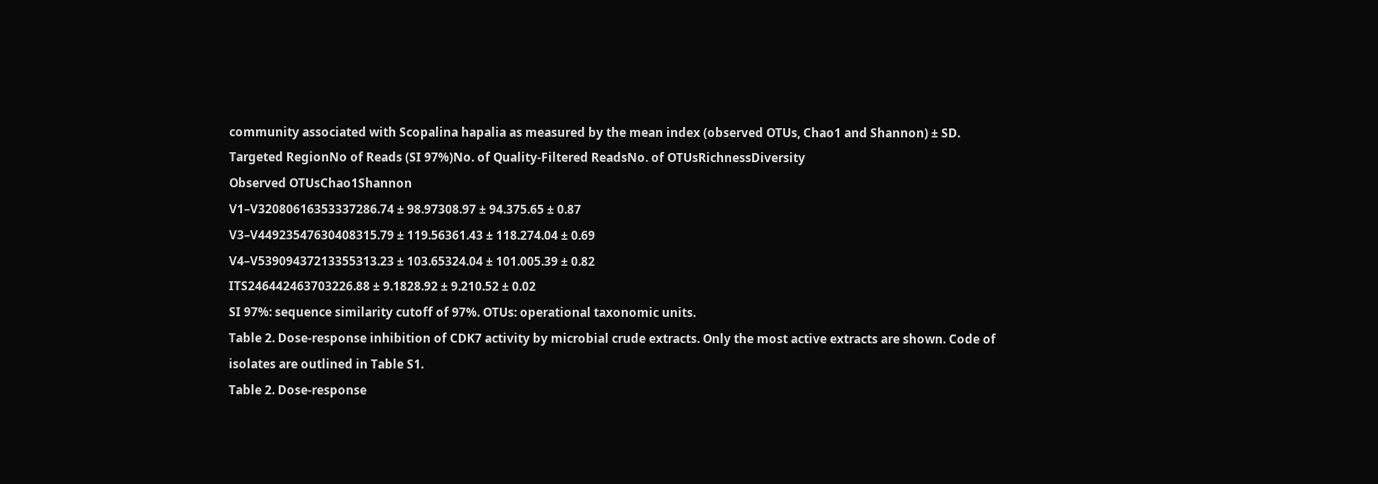community associated with Scopalina hapalia as measured by the mean index (observed OTUs, Chao1 and Shannon) ± SD.
Targeted RegionNo of Reads (SI 97%)No. of Quality-Filtered ReadsNo. of OTUsRichnessDiversity
Observed OTUsChao1Shannon
V1–V32080616353337286.74 ± 98.97308.97 ± 94.375.65 ± 0.87
V3–V44923547630408315.79 ± 119.56361.43 ± 118.274.04 ± 0.69
V4–V53909437213355313.23 ± 103.65324.04 ± 101.005.39 ± 0.82
ITS246442463703226.88 ± 9.1828.92 ± 9.210.52 ± 0.02
SI 97%: sequence similarity cutoff of 97%. OTUs: operational taxonomic units.
Table 2. Dose-response inhibition of CDK7 activity by microbial crude extracts. Only the most active extracts are shown. Code of isolates are outlined in Table S1.
Table 2. Dose-response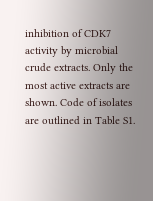inhibition of CDK7 activity by microbial crude extracts. Only the most active extracts are shown. Code of isolates are outlined in Table S1.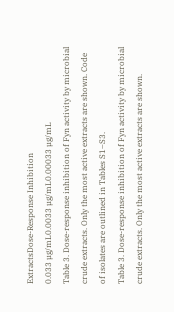ExtractsDose-Response Inhibition
0.033 µg/mL0.0033 µg/mL0.00033 µg/mL
Table 3. Dose-response inhibition of Fyn activity by microbial crude extracts. Only the most active extracts are shown. Code of isolates are outlined in Tables S1–S3.
Table 3. Dose-response inhibition of Fyn activity by microbial crude extracts. Only the most active extracts are shown.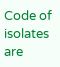Code of isolates are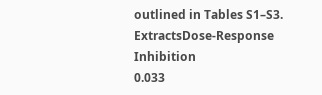outlined in Tables S1–S3.
ExtractsDose-Response Inhibition
0.033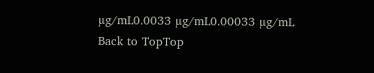µg/mL0.0033 µg/mL0.00033 µg/mL
Back to TopTop